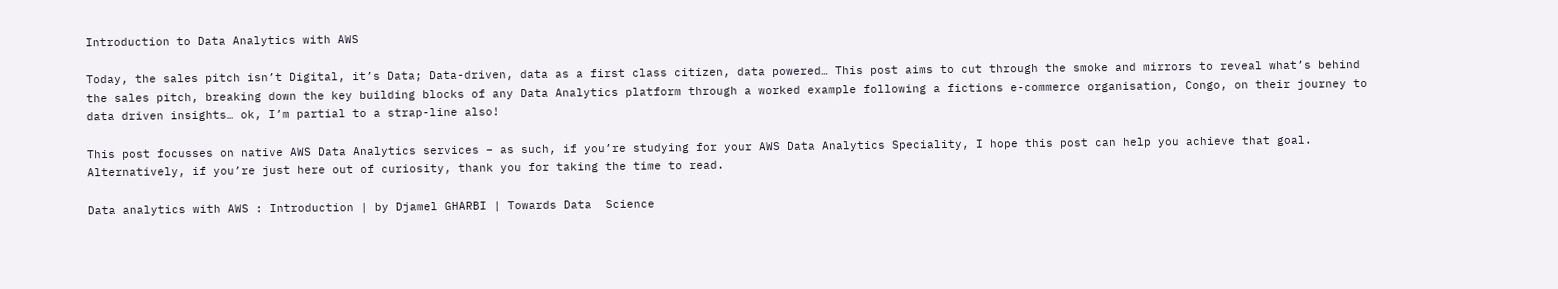Introduction to Data Analytics with AWS

Today, the sales pitch isn’t Digital, it’s Data; Data-driven, data as a first class citizen, data powered… This post aims to cut through the smoke and mirrors to reveal what’s behind the sales pitch, breaking down the key building blocks of any Data Analytics platform through a worked example following a fictions e-commerce organisation, Congo, on their journey to data driven insights… ok, I’m partial to a strap-line also!

This post focusses on native AWS Data Analytics services – as such, if you’re studying for your AWS Data Analytics Speciality, I hope this post can help you achieve that goal. Alternatively, if you’re just here out of curiosity, thank you for taking the time to read.

Data analytics with AWS : Introduction | by Djamel GHARBI | Towards Data  Science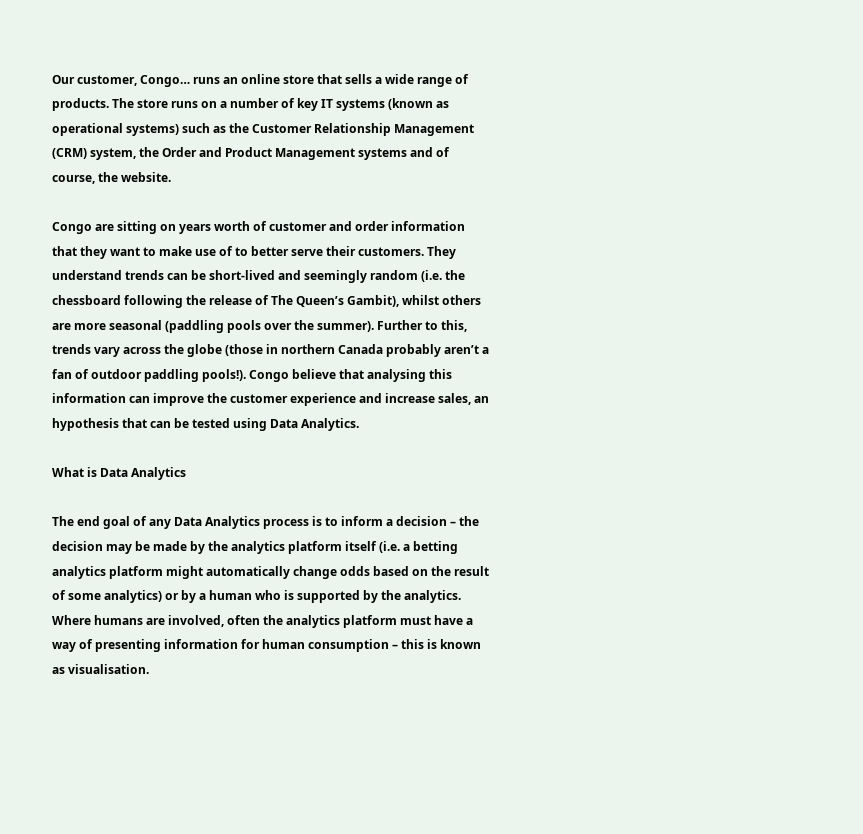Our customer, Congo… runs an online store that sells a wide range of products. The store runs on a number of key IT systems (known as operational systems) such as the Customer Relationship Management (CRM) system, the Order and Product Management systems and of course, the website.

Congo are sitting on years worth of customer and order information that they want to make use of to better serve their customers. They understand trends can be short-lived and seemingly random (i.e. the chessboard following the release of The Queen’s Gambit), whilst others are more seasonal (paddling pools over the summer). Further to this, trends vary across the globe (those in northern Canada probably aren’t a fan of outdoor paddling pools!). Congo believe that analysing this information can improve the customer experience and increase sales, an hypothesis that can be tested using Data Analytics.

What is Data Analytics

The end goal of any Data Analytics process is to inform a decision – the decision may be made by the analytics platform itself (i.e. a betting analytics platform might automatically change odds based on the result of some analytics) or by a human who is supported by the analytics. Where humans are involved, often the analytics platform must have a way of presenting information for human consumption – this is known as visualisation.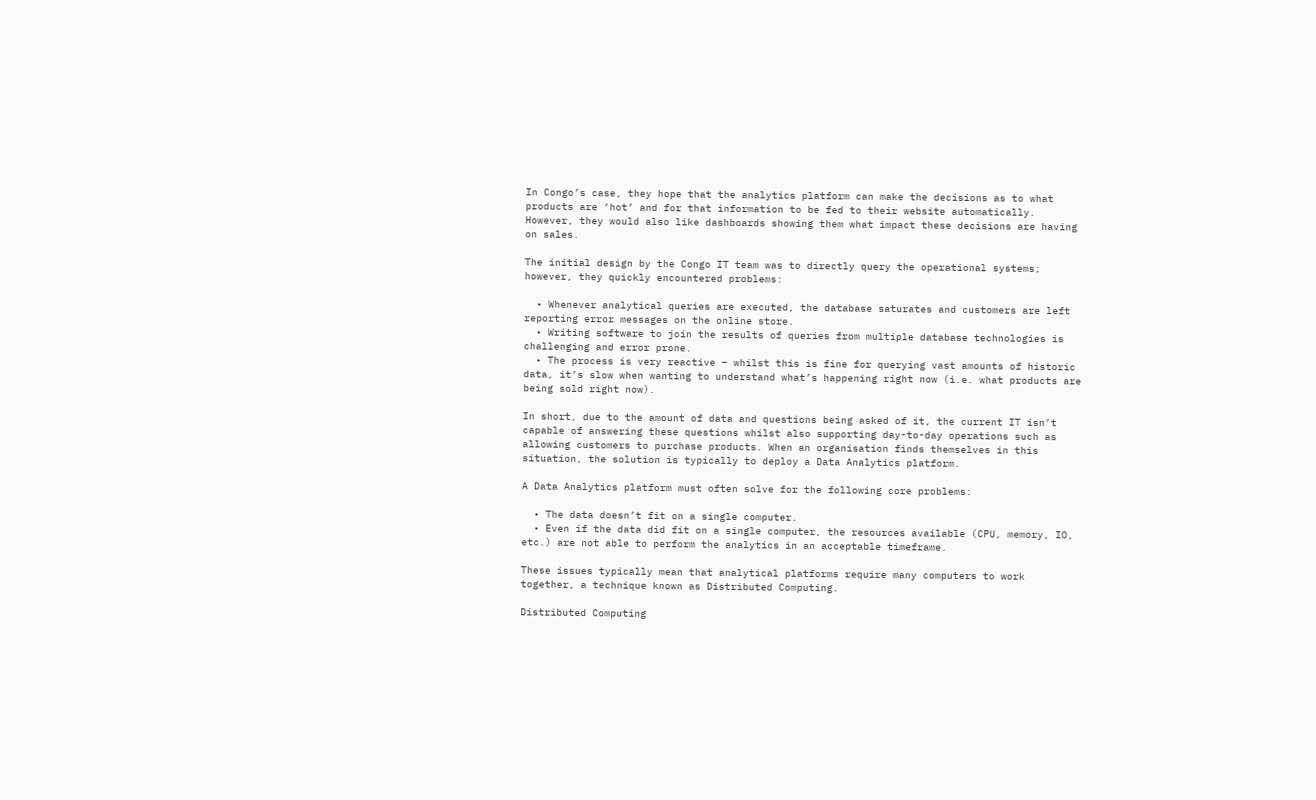In Congo’s case, they hope that the analytics platform can make the decisions as to what products are ‘hot’ and for that information to be fed to their website automatically. However, they would also like dashboards showing them what impact these decisions are having on sales.

The initial design by the Congo IT team was to directly query the operational systems; however, they quickly encountered problems:

  • Whenever analytical queries are executed, the database saturates and customers are left reporting error messages on the online store.
  • Writing software to join the results of queries from multiple database technologies is challenging and error prone.
  • The process is very reactive – whilst this is fine for querying vast amounts of historic data, it’s slow when wanting to understand what’s happening right now (i.e. what products are being sold right now).

In short, due to the amount of data and questions being asked of it, the current IT isn’t capable of answering these questions whilst also supporting day-to-day operations such as allowing customers to purchase products. When an organisation finds themselves in this situation, the solution is typically to deploy a Data Analytics platform.

A Data Analytics platform must often solve for the following core problems:

  • The data doesn’t fit on a single computer.
  • Even if the data did fit on a single computer, the resources available (CPU, memory, IO, etc.) are not able to perform the analytics in an acceptable timeframe.

These issues typically mean that analytical platforms require many computers to work together, a technique known as Distributed Computing.

Distributed Computing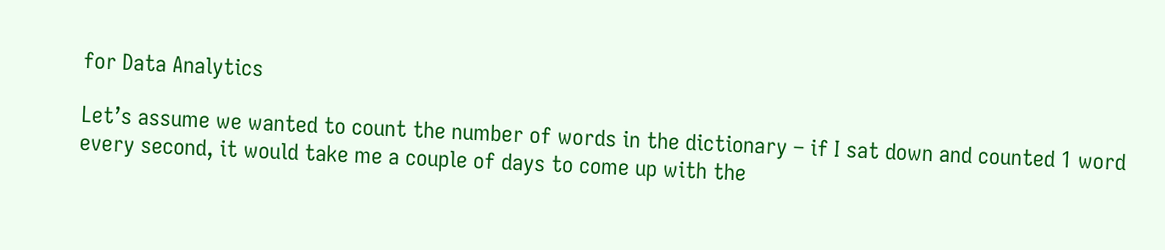for Data Analytics

Let’s assume we wanted to count the number of words in the dictionary – if I sat down and counted 1 word every second, it would take me a couple of days to come up with the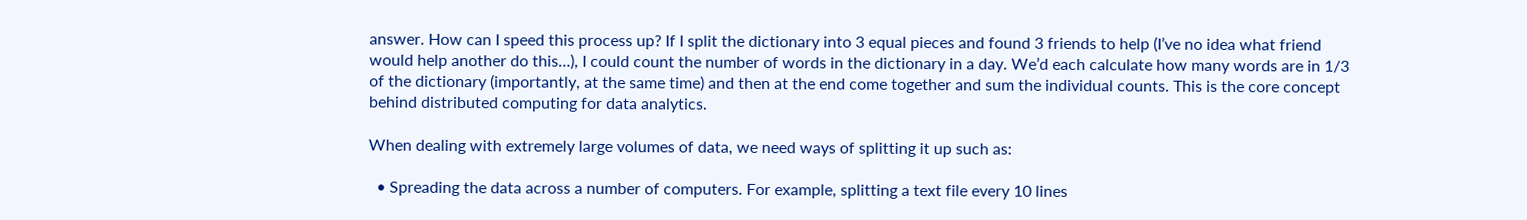answer. How can I speed this process up? If I split the dictionary into 3 equal pieces and found 3 friends to help (I’ve no idea what friend would help another do this…), I could count the number of words in the dictionary in a day. We’d each calculate how many words are in 1/3 of the dictionary (importantly, at the same time) and then at the end come together and sum the individual counts. This is the core concept behind distributed computing for data analytics.

When dealing with extremely large volumes of data, we need ways of splitting it up such as:

  • Spreading the data across a number of computers. For example, splitting a text file every 10 lines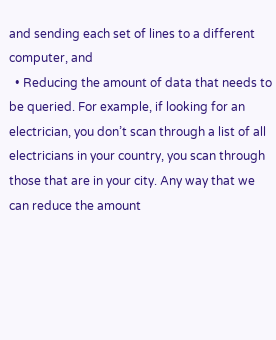and sending each set of lines to a different computer, and
  • Reducing the amount of data that needs to be queried. For example, if looking for an electrician, you don’t scan through a list of all electricians in your country, you scan through those that are in your city. Any way that we can reduce the amount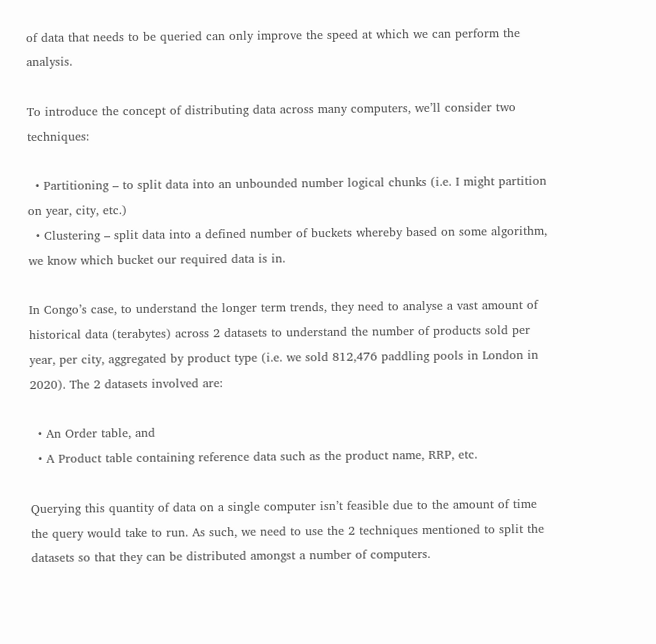of data that needs to be queried can only improve the speed at which we can perform the analysis.

To introduce the concept of distributing data across many computers, we’ll consider two techniques:

  • Partitioning – to split data into an unbounded number logical chunks (i.e. I might partition on year, city, etc.)
  • Clustering – split data into a defined number of buckets whereby based on some algorithm, we know which bucket our required data is in.

In Congo’s case, to understand the longer term trends, they need to analyse a vast amount of historical data (terabytes) across 2 datasets to understand the number of products sold per year, per city, aggregated by product type (i.e. we sold 812,476 paddling pools in London in 2020). The 2 datasets involved are:

  • An Order table, and
  • A Product table containing reference data such as the product name, RRP, etc.

Querying this quantity of data on a single computer isn’t feasible due to the amount of time the query would take to run. As such, we need to use the 2 techniques mentioned to split the datasets so that they can be distributed amongst a number of computers.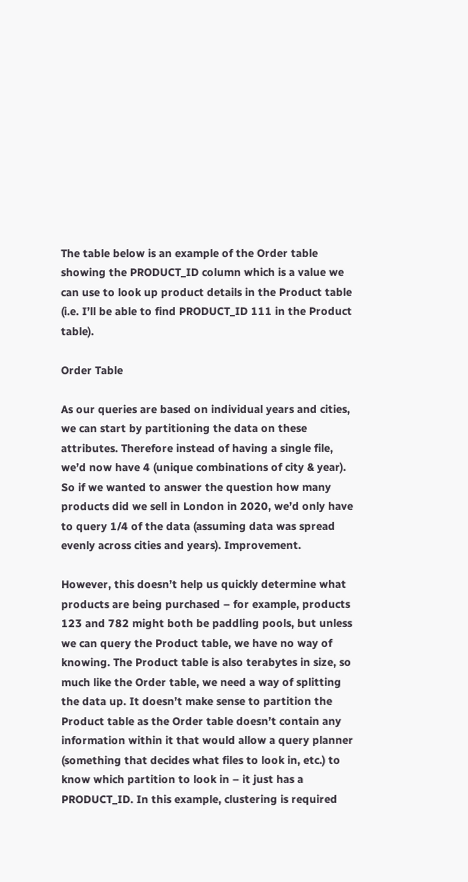The table below is an example of the Order table showing the PRODUCT_ID column which is a value we can use to look up product details in the Product table (i.e. I’ll be able to find PRODUCT_ID 111 in the Product table).

Order Table

As our queries are based on individual years and cities, we can start by partitioning the data on these attributes. Therefore instead of having a single file, we’d now have 4 (unique combinations of city & year). So if we wanted to answer the question how many products did we sell in London in 2020, we’d only have to query 1/4 of the data (assuming data was spread evenly across cities and years). Improvement.

However, this doesn’t help us quickly determine what products are being purchased – for example, products 123 and 782 might both be paddling pools, but unless we can query the Product table, we have no way of knowing. The Product table is also terabytes in size, so much like the Order table, we need a way of splitting the data up. It doesn’t make sense to partition the Product table as the Order table doesn’t contain any information within it that would allow a query planner (something that decides what files to look in, etc.) to know which partition to look in – it just has a PRODUCT_ID. In this example, clustering is required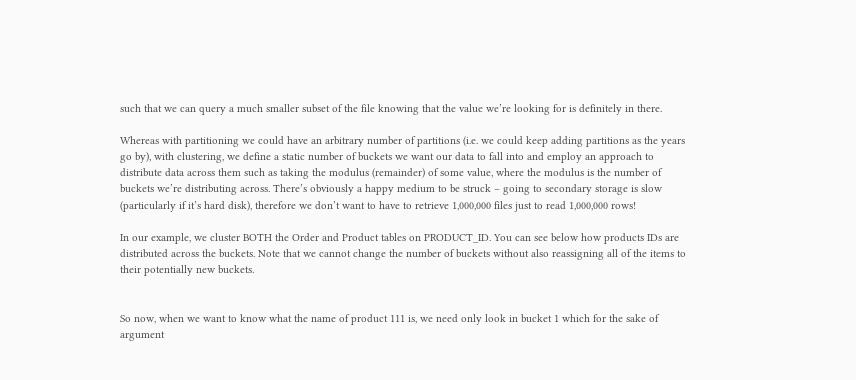such that we can query a much smaller subset of the file knowing that the value we’re looking for is definitely in there.

Whereas with partitioning we could have an arbitrary number of partitions (i.e. we could keep adding partitions as the years go by), with clustering, we define a static number of buckets we want our data to fall into and employ an approach to distribute data across them such as taking the modulus (remainder) of some value, where the modulus is the number of buckets we’re distributing across. There’s obviously a happy medium to be struck – going to secondary storage is slow (particularly if it’s hard disk), therefore we don’t want to have to retrieve 1,000,000 files just to read 1,000,000 rows!

In our example, we cluster BOTH the Order and Product tables on PRODUCT_ID. You can see below how products IDs are distributed across the buckets. Note that we cannot change the number of buckets without also reassigning all of the items to their potentially new buckets.


So now, when we want to know what the name of product 111 is, we need only look in bucket 1 which for the sake of argument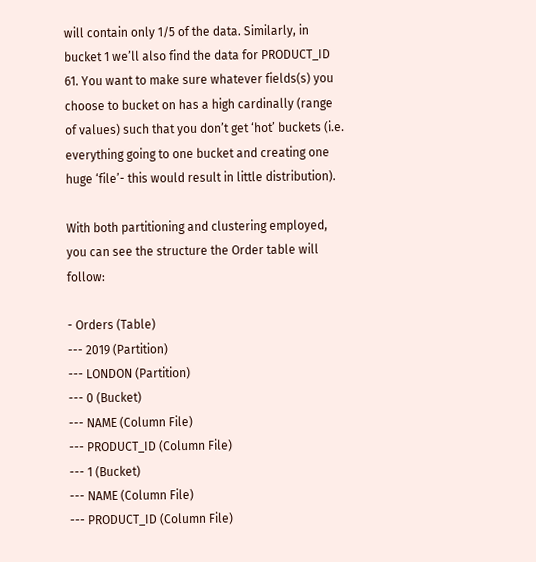will contain only 1/5 of the data. Similarly, in bucket 1 we’ll also find the data for PRODUCT_ID 61. You want to make sure whatever fields(s) you choose to bucket on has a high cardinally (range of values) such that you don’t get ‘hot’ buckets (i.e. everything going to one bucket and creating one huge ‘file’- this would result in little distribution).

With both partitioning and clustering employed, you can see the structure the Order table will follow:

- Orders (Table)
--- 2019 (Partition)
--- LONDON (Partition)
--- 0 (Bucket)
--- NAME (Column File)
--- PRODUCT_ID (Column File)
--- 1 (Bucket)
--- NAME (Column File)
--- PRODUCT_ID (Column File)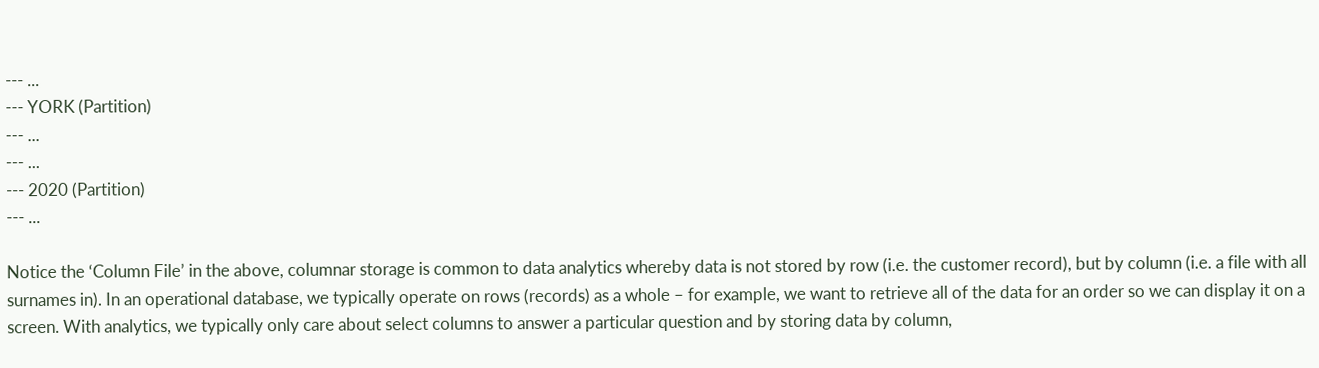--- ...
--- YORK (Partition)
--- ...
--- ...
--- 2020 (Partition)
--- ...

Notice the ‘Column File’ in the above, columnar storage is common to data analytics whereby data is not stored by row (i.e. the customer record), but by column (i.e. a file with all surnames in). In an operational database, we typically operate on rows (records) as a whole – for example, we want to retrieve all of the data for an order so we can display it on a screen. With analytics, we typically only care about select columns to answer a particular question and by storing data by column,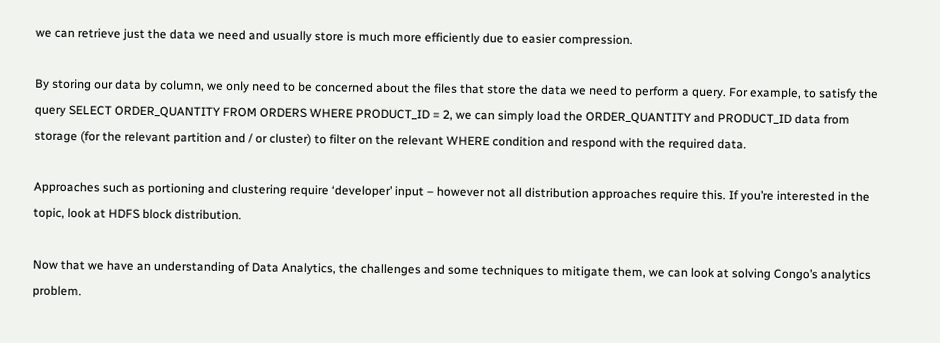we can retrieve just the data we need and usually store is much more efficiently due to easier compression.

By storing our data by column, we only need to be concerned about the files that store the data we need to perform a query. For example, to satisfy the query SELECT ORDER_QUANTITY FROM ORDERS WHERE PRODUCT_ID = 2, we can simply load the ORDER_QUANTITY and PRODUCT_ID data from storage (for the relevant partition and / or cluster) to filter on the relevant WHERE condition and respond with the required data.

Approaches such as portioning and clustering require ‘developer’ input – however not all distribution approaches require this. If you’re interested in the topic, look at HDFS block distribution.

Now that we have an understanding of Data Analytics, the challenges and some techniques to mitigate them, we can look at solving Congo’s analytics problem.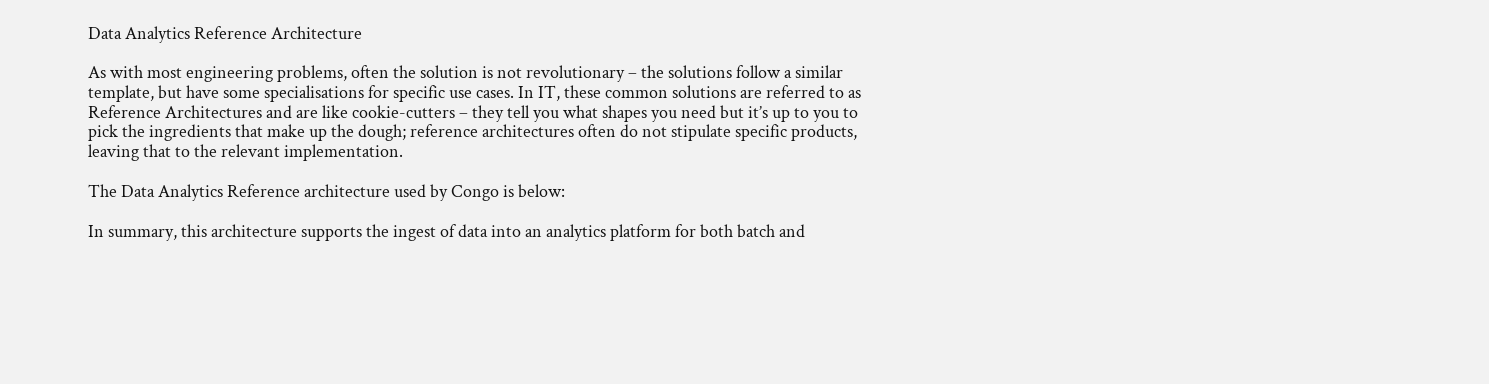Data Analytics Reference Architecture

As with most engineering problems, often the solution is not revolutionary – the solutions follow a similar template, but have some specialisations for specific use cases. In IT, these common solutions are referred to as Reference Architectures and are like cookie-cutters – they tell you what shapes you need but it’s up to you to pick the ingredients that make up the dough; reference architectures often do not stipulate specific products, leaving that to the relevant implementation.

The Data Analytics Reference architecture used by Congo is below:

In summary, this architecture supports the ingest of data into an analytics platform for both batch and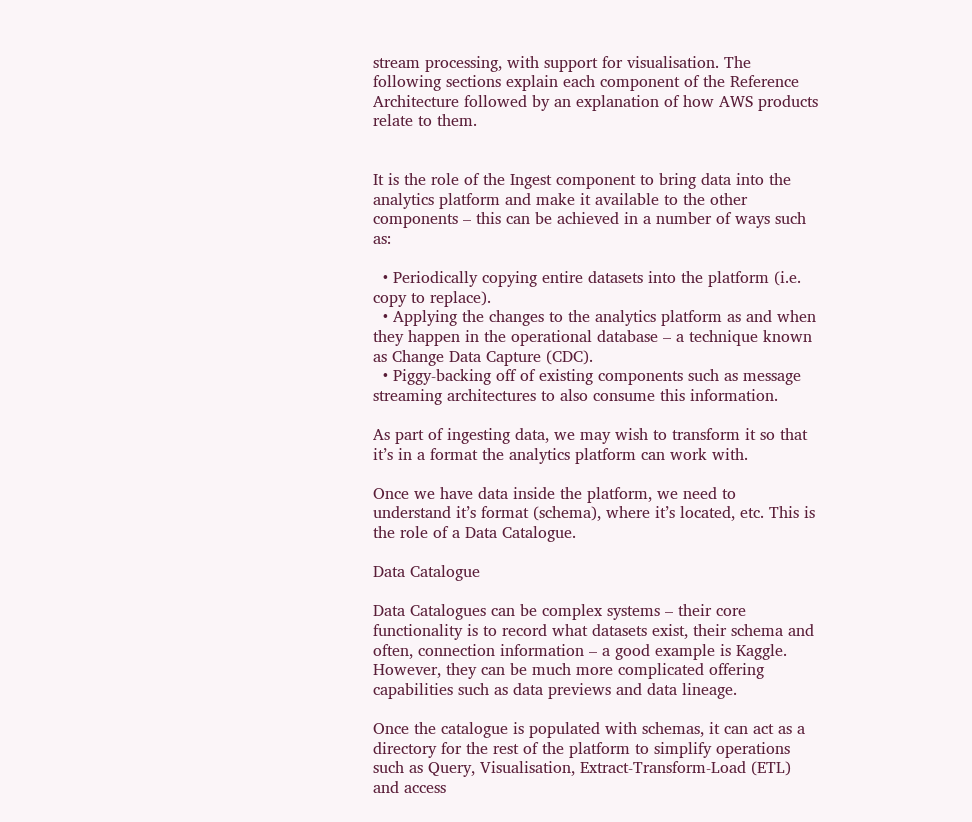stream processing, with support for visualisation. The following sections explain each component of the Reference Architecture followed by an explanation of how AWS products relate to them.


It is the role of the Ingest component to bring data into the analytics platform and make it available to the other components – this can be achieved in a number of ways such as:

  • Periodically copying entire datasets into the platform (i.e. copy to replace).
  • Applying the changes to the analytics platform as and when they happen in the operational database – a technique known as Change Data Capture (CDC).
  • Piggy-backing off of existing components such as message streaming architectures to also consume this information.

As part of ingesting data, we may wish to transform it so that it’s in a format the analytics platform can work with.

Once we have data inside the platform, we need to understand it’s format (schema), where it’s located, etc. This is the role of a Data Catalogue.

Data Catalogue

Data Catalogues can be complex systems – their core functionality is to record what datasets exist, their schema and often, connection information – a good example is Kaggle. However, they can be much more complicated offering capabilities such as data previews and data lineage.

Once the catalogue is populated with schemas, it can act as a directory for the rest of the platform to simplify operations such as Query, Visualisation, Extract-Transform-Load (ETL) and access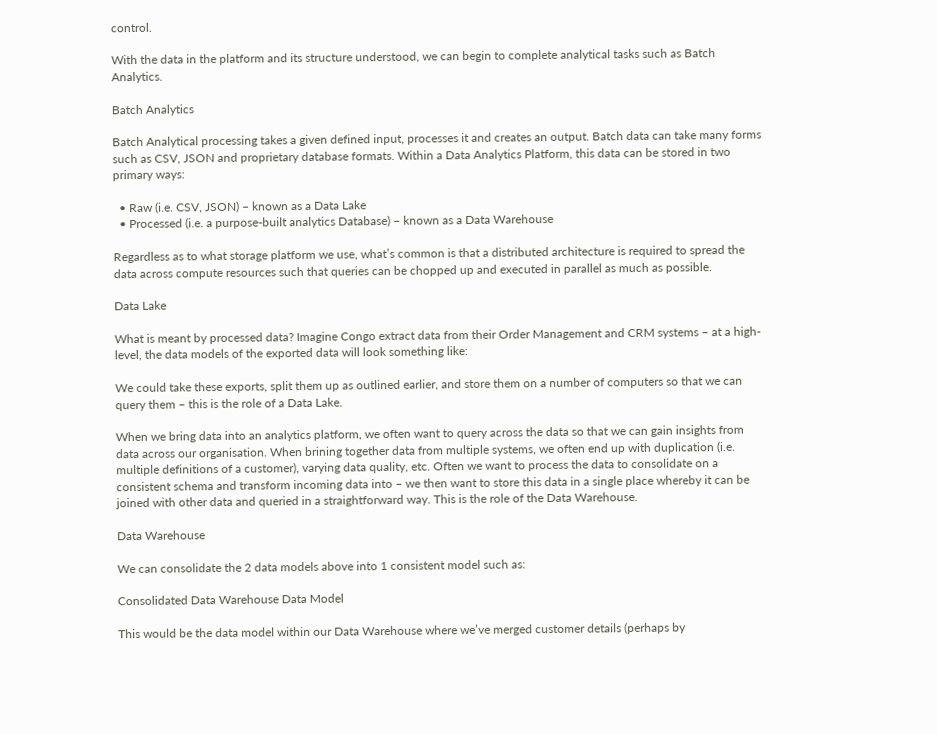control.

With the data in the platform and its structure understood, we can begin to complete analytical tasks such as Batch Analytics.

Batch Analytics

Batch Analytical processing takes a given defined input, processes it and creates an output. Batch data can take many forms such as CSV, JSON and proprietary database formats. Within a Data Analytics Platform, this data can be stored in two primary ways:

  • Raw (i.e. CSV, JSON) – known as a Data Lake
  • Processed (i.e. a purpose-built analytics Database) – known as a Data Warehouse

Regardless as to what storage platform we use, what’s common is that a distributed architecture is required to spread the data across compute resources such that queries can be chopped up and executed in parallel as much as possible.

Data Lake

What is meant by processed data? Imagine Congo extract data from their Order Management and CRM systems – at a high-level, the data models of the exported data will look something like:

We could take these exports, split them up as outlined earlier, and store them on a number of computers so that we can query them – this is the role of a Data Lake.

When we bring data into an analytics platform, we often want to query across the data so that we can gain insights from data across our organisation. When brining together data from multiple systems, we often end up with duplication (i.e. multiple definitions of a customer), varying data quality, etc. Often we want to process the data to consolidate on a consistent schema and transform incoming data into – we then want to store this data in a single place whereby it can be joined with other data and queried in a straightforward way. This is the role of the Data Warehouse.

Data Warehouse

We can consolidate the 2 data models above into 1 consistent model such as:

Consolidated Data Warehouse Data Model

This would be the data model within our Data Warehouse where we’ve merged customer details (perhaps by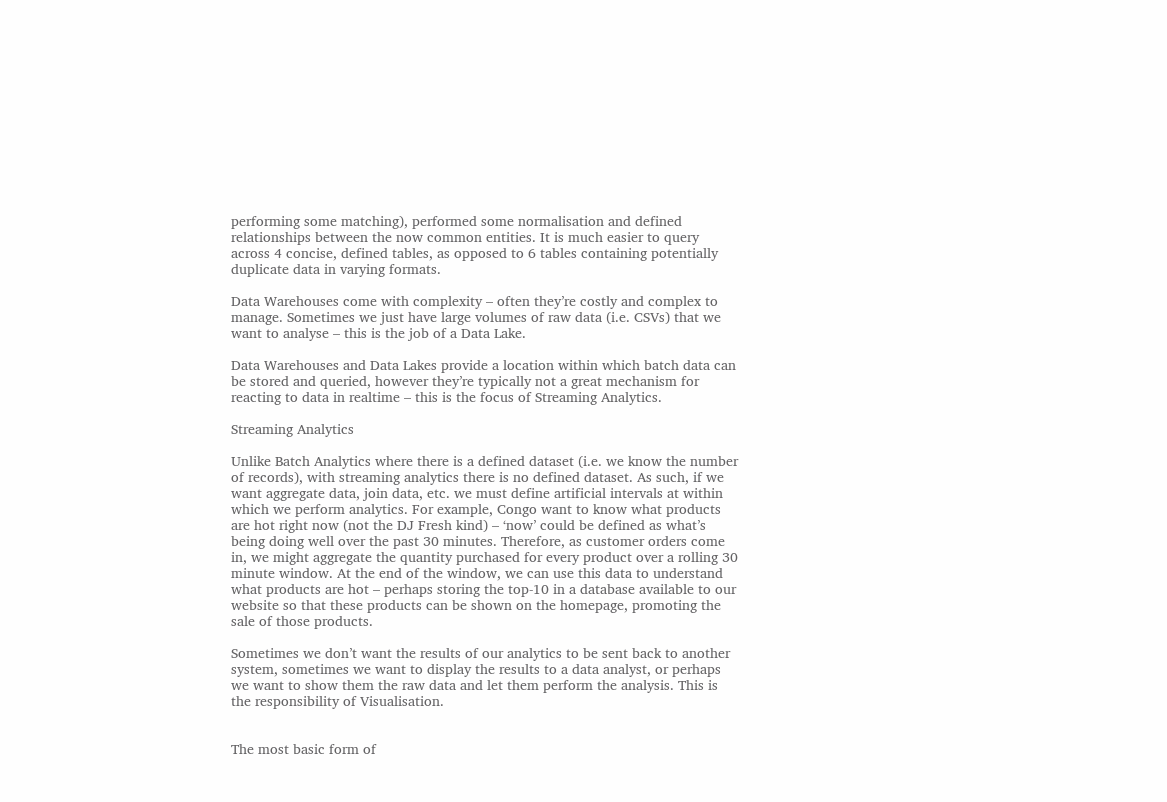performing some matching), performed some normalisation and defined relationships between the now common entities. It is much easier to query across 4 concise, defined tables, as opposed to 6 tables containing potentially duplicate data in varying formats.

Data Warehouses come with complexity – often they’re costly and complex to manage. Sometimes we just have large volumes of raw data (i.e. CSVs) that we want to analyse – this is the job of a Data Lake.

Data Warehouses and Data Lakes provide a location within which batch data can be stored and queried, however they’re typically not a great mechanism for reacting to data in realtime – this is the focus of Streaming Analytics.

Streaming Analytics

Unlike Batch Analytics where there is a defined dataset (i.e. we know the number of records), with streaming analytics there is no defined dataset. As such, if we want aggregate data, join data, etc. we must define artificial intervals at within which we perform analytics. For example, Congo want to know what products are hot right now (not the DJ Fresh kind) – ‘now’ could be defined as what’s being doing well over the past 30 minutes. Therefore, as customer orders come in, we might aggregate the quantity purchased for every product over a rolling 30 minute window. At the end of the window, we can use this data to understand what products are hot – perhaps storing the top-10 in a database available to our website so that these products can be shown on the homepage, promoting the sale of those products.

Sometimes we don’t want the results of our analytics to be sent back to another system, sometimes we want to display the results to a data analyst, or perhaps we want to show them the raw data and let them perform the analysis. This is the responsibility of Visualisation.


The most basic form of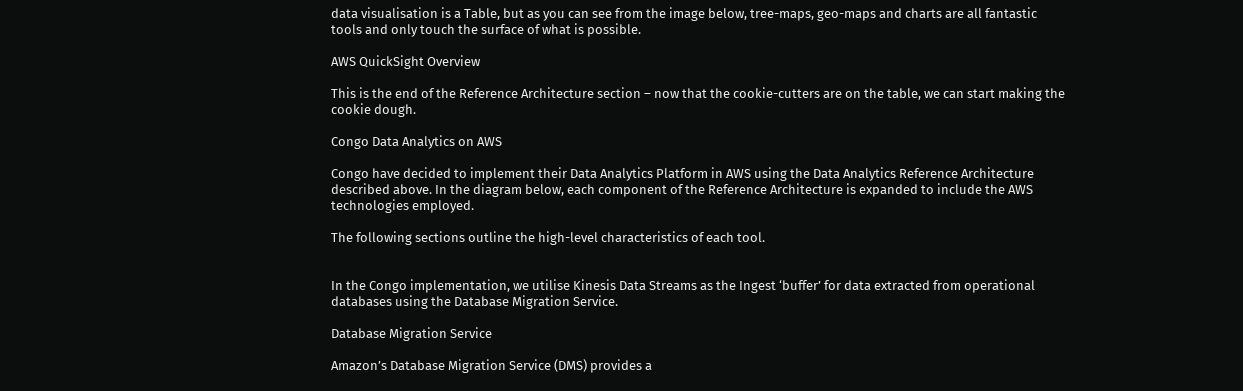data visualisation is a Table, but as you can see from the image below, tree-maps, geo-maps and charts are all fantastic tools and only touch the surface of what is possible.

AWS QuickSight Overview

This is the end of the Reference Architecture section – now that the cookie-cutters are on the table, we can start making the cookie dough.

Congo Data Analytics on AWS

Congo have decided to implement their Data Analytics Platform in AWS using the Data Analytics Reference Architecture described above. In the diagram below, each component of the Reference Architecture is expanded to include the AWS technologies employed.

The following sections outline the high-level characteristics of each tool.


In the Congo implementation, we utilise Kinesis Data Streams as the Ingest ‘buffer’ for data extracted from operational databases using the Database Migration Service.

Database Migration Service

Amazon’s Database Migration Service (DMS) provides a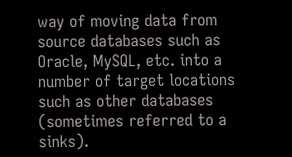way of moving data from source databases such as Oracle, MySQL, etc. into a number of target locations such as other databases (sometimes referred to a sinks).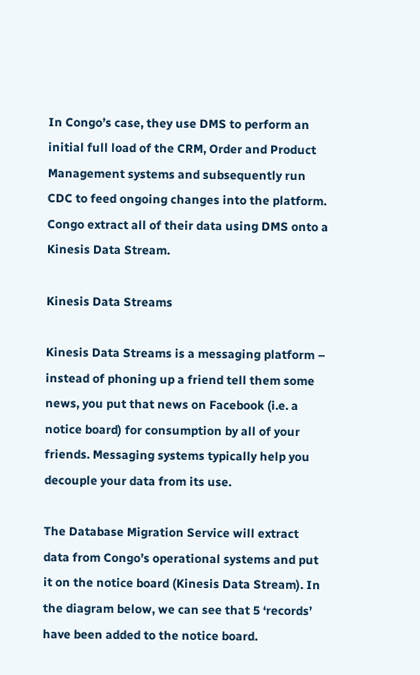In Congo’s case, they use DMS to perform an initial full load of the CRM, Order and Product Management systems and subsequently run CDC to feed ongoing changes into the platform. Congo extract all of their data using DMS onto a Kinesis Data Stream.

Kinesis Data Streams

Kinesis Data Streams is a messaging platform – instead of phoning up a friend tell them some news, you put that news on Facebook (i.e. a notice board) for consumption by all of your friends. Messaging systems typically help you decouple your data from its use.

The Database Migration Service will extract data from Congo’s operational systems and put it on the notice board (Kinesis Data Stream). In the diagram below, we can see that 5 ‘records’ have been added to the notice board.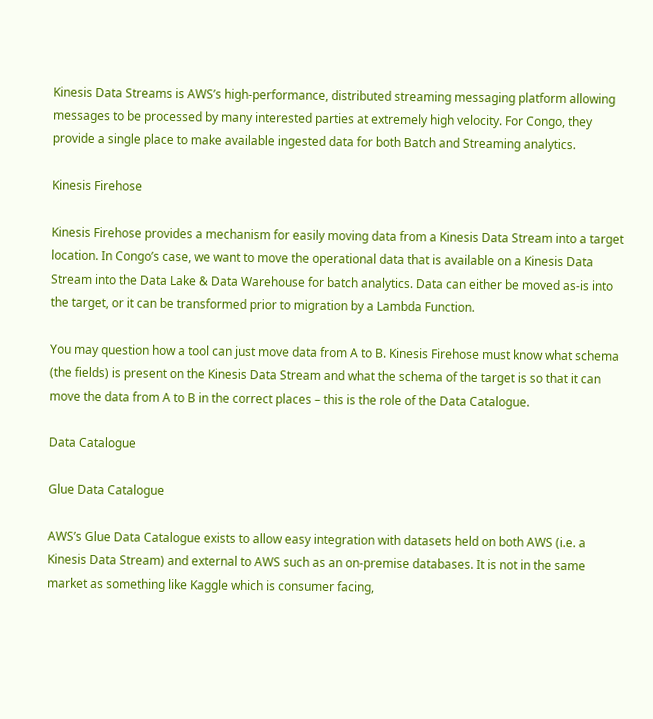Kinesis Data Streams is AWS’s high-performance, distributed streaming messaging platform allowing messages to be processed by many interested parties at extremely high velocity. For Congo, they provide a single place to make available ingested data for both Batch and Streaming analytics.

Kinesis Firehose

Kinesis Firehose provides a mechanism for easily moving data from a Kinesis Data Stream into a target location. In Congo’s case, we want to move the operational data that is available on a Kinesis Data Stream into the Data Lake & Data Warehouse for batch analytics. Data can either be moved as-is into the target, or it can be transformed prior to migration by a Lambda Function.

You may question how a tool can just move data from A to B. Kinesis Firehose must know what schema (the fields) is present on the Kinesis Data Stream and what the schema of the target is so that it can move the data from A to B in the correct places – this is the role of the Data Catalogue.

Data Catalogue

Glue Data Catalogue

AWS’s Glue Data Catalogue exists to allow easy integration with datasets held on both AWS (i.e. a Kinesis Data Stream) and external to AWS such as an on-premise databases. It is not in the same market as something like Kaggle which is consumer facing,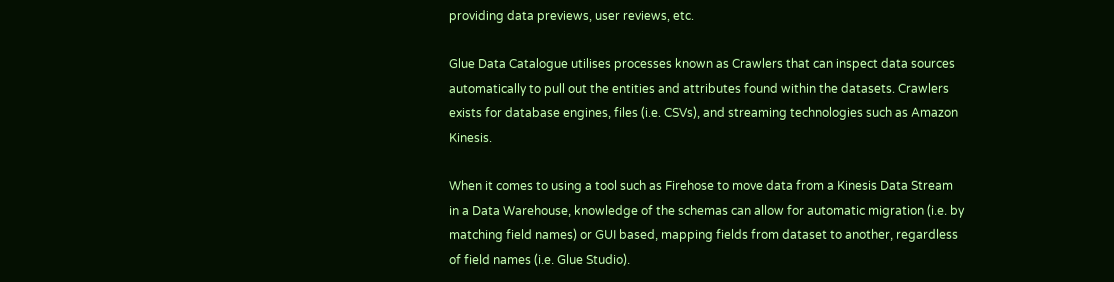providing data previews, user reviews, etc.

Glue Data Catalogue utilises processes known as Crawlers that can inspect data sources automatically to pull out the entities and attributes found within the datasets. Crawlers exists for database engines, files (i.e. CSVs), and streaming technologies such as Amazon Kinesis.

When it comes to using a tool such as Firehose to move data from a Kinesis Data Stream in a Data Warehouse, knowledge of the schemas can allow for automatic migration (i.e. by matching field names) or GUI based, mapping fields from dataset to another, regardless of field names (i.e. Glue Studio).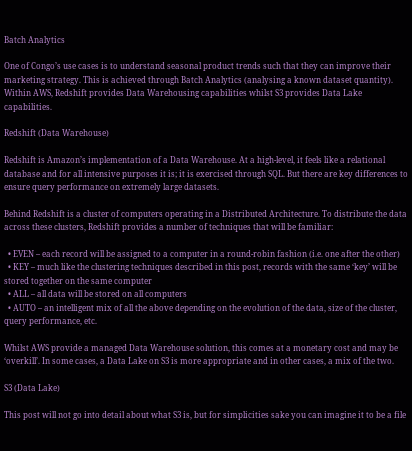Batch Analytics

One of Congo’s use cases is to understand seasonal product trends such that they can improve their marketing strategy. This is achieved through Batch Analytics (analysing a known dataset quantity). Within AWS, Redshift provides Data Warehousing capabilities whilst S3 provides Data Lake capabilities.

Redshift (Data Warehouse)

Redshift is Amazon’s implementation of a Data Warehouse. At a high-level, it feels like a relational database and for all intensive purposes it is; it is exercised through SQL. But there are key differences to ensure query performance on extremely large datasets.

Behind Redshift is a cluster of computers operating in a Distributed Architecture. To distribute the data across these clusters, Redshift provides a number of techniques that will be familiar:

  • EVEN – each record will be assigned to a computer in a round-robin fashion (i.e. one after the other)
  • KEY – much like the clustering techniques described in this post, records with the same ‘key’ will be stored together on the same computer
  • ALL – all data will be stored on all computers
  • AUTO – an intelligent mix of all the above depending on the evolution of the data, size of the cluster, query performance, etc.

Whilst AWS provide a managed Data Warehouse solution, this comes at a monetary cost and may be ‘overkill’. In some cases, a Data Lake on S3 is more appropriate and in other cases, a mix of the two.

S3 (Data Lake)

This post will not go into detail about what S3 is, but for simplicities sake you can imagine it to be a file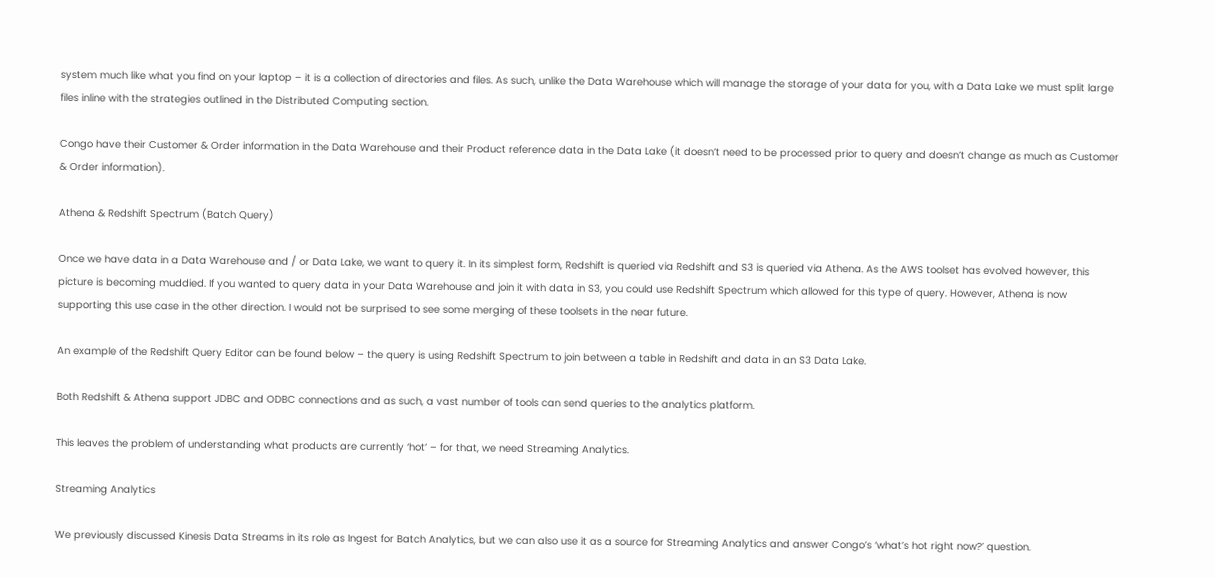system much like what you find on your laptop – it is a collection of directories and files. As such, unlike the Data Warehouse which will manage the storage of your data for you, with a Data Lake we must split large files inline with the strategies outlined in the Distributed Computing section.

Congo have their Customer & Order information in the Data Warehouse and their Product reference data in the Data Lake (it doesn’t need to be processed prior to query and doesn’t change as much as Customer & Order information).

Athena & Redshift Spectrum (Batch Query)

Once we have data in a Data Warehouse and / or Data Lake, we want to query it. In its simplest form, Redshift is queried via Redshift and S3 is queried via Athena. As the AWS toolset has evolved however, this picture is becoming muddied. If you wanted to query data in your Data Warehouse and join it with data in S3, you could use Redshift Spectrum which allowed for this type of query. However, Athena is now supporting this use case in the other direction. I would not be surprised to see some merging of these toolsets in the near future.

An example of the Redshift Query Editor can be found below – the query is using Redshift Spectrum to join between a table in Redshift and data in an S3 Data Lake.

Both Redshift & Athena support JDBC and ODBC connections and as such, a vast number of tools can send queries to the analytics platform.

This leaves the problem of understanding what products are currently ‘hot’ – for that, we need Streaming Analytics.

Streaming Analytics

We previously discussed Kinesis Data Streams in its role as Ingest for Batch Analytics, but we can also use it as a source for Streaming Analytics and answer Congo’s ‘what’s hot right now?’ question.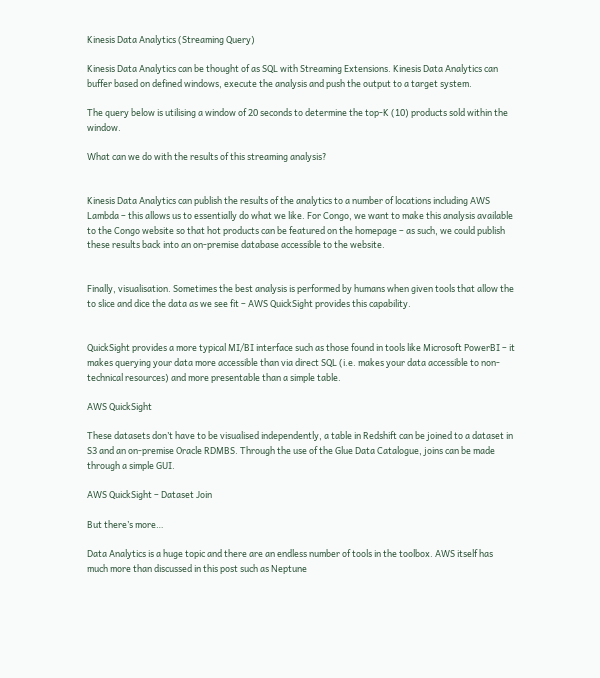Kinesis Data Analytics (Streaming Query)

Kinesis Data Analytics can be thought of as SQL with Streaming Extensions. Kinesis Data Analytics can buffer based on defined windows, execute the analysis and push the output to a target system.

The query below is utilising a window of 20 seconds to determine the top-K (10) products sold within the window.

What can we do with the results of this streaming analysis?


Kinesis Data Analytics can publish the results of the analytics to a number of locations including AWS Lambda – this allows us to essentially do what we like. For Congo, we want to make this analysis available to the Congo website so that hot products can be featured on the homepage – as such, we could publish these results back into an on-premise database accessible to the website.


Finally, visualisation. Sometimes the best analysis is performed by humans when given tools that allow the to slice and dice the data as we see fit – AWS QuickSight provides this capability.


QuickSight provides a more typical MI/BI interface such as those found in tools like Microsoft PowerBI – it makes querying your data more accessible than via direct SQL (i.e. makes your data accessible to non-technical resources) and more presentable than a simple table.

AWS QuickSight

These datasets don’t have to be visualised independently, a table in Redshift can be joined to a dataset in S3 and an on-premise Oracle RDMBS. Through the use of the Glue Data Catalogue, joins can be made through a simple GUI.

AWS QuickSight – Dataset Join

But there’s more…

Data Analytics is a huge topic and there are an endless number of tools in the toolbox. AWS itself has much more than discussed in this post such as Neptune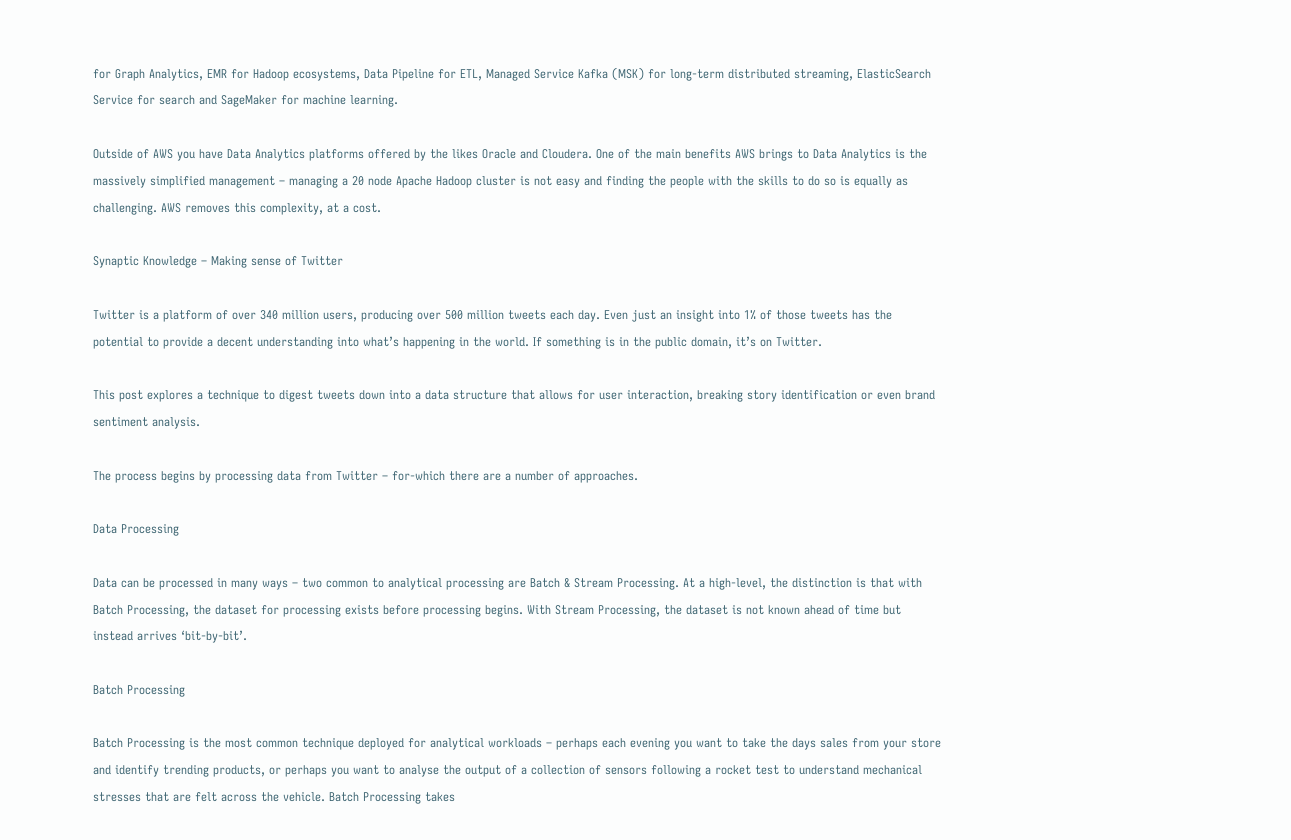for Graph Analytics, EMR for Hadoop ecosystems, Data Pipeline for ETL, Managed Service Kafka (MSK) for long-term distributed streaming, ElasticSearch Service for search and SageMaker for machine learning.

Outside of AWS you have Data Analytics platforms offered by the likes Oracle and Cloudera. One of the main benefits AWS brings to Data Analytics is the massively simplified management – managing a 20 node Apache Hadoop cluster is not easy and finding the people with the skills to do so is equally as challenging. AWS removes this complexity, at a cost.

Synaptic Knowledge – Making sense of Twitter

Twitter is a platform of over 340 million users, producing over 500 million tweets each day. Even just an insight into 1% of those tweets has the potential to provide a decent understanding into what’s happening in the world. If something is in the public domain, it’s on Twitter.

This post explores a technique to digest tweets down into a data structure that allows for user interaction, breaking story identification or even brand sentiment analysis.

The process begins by processing data from Twitter – for-which there are a number of approaches.

Data Processing

Data can be processed in many ways – two common to analytical processing are Batch & Stream Processing. At a high-level, the distinction is that with Batch Processing, the dataset for processing exists before processing begins. With Stream Processing, the dataset is not known ahead of time but instead arrives ‘bit-by-bit’.

Batch Processing

Batch Processing is the most common technique deployed for analytical workloads – perhaps each evening you want to take the days sales from your store and identify trending products, or perhaps you want to analyse the output of a collection of sensors following a rocket test to understand mechanical stresses that are felt across the vehicle. Batch Processing takes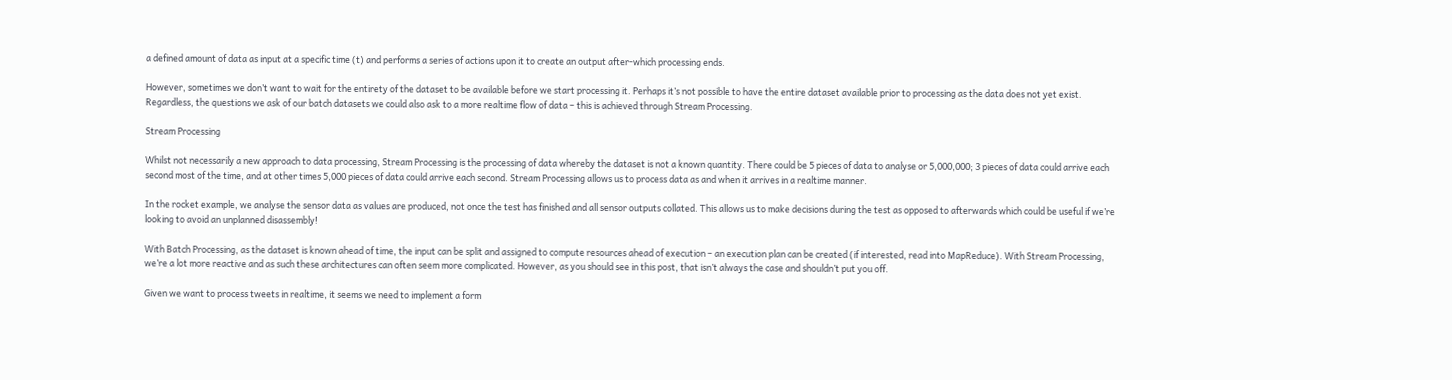a defined amount of data as input at a specific time (t) and performs a series of actions upon it to create an output after-which processing ends.

However, sometimes we don’t want to wait for the entirety of the dataset to be available before we start processing it. Perhaps it’s not possible to have the entire dataset available prior to processing as the data does not yet exist. Regardless, the questions we ask of our batch datasets we could also ask to a more realtime flow of data – this is achieved through Stream Processing.

Stream Processing

Whilst not necessarily a new approach to data processing, Stream Processing is the processing of data whereby the dataset is not a known quantity. There could be 5 pieces of data to analyse or 5,000,000; 3 pieces of data could arrive each second most of the time, and at other times 5,000 pieces of data could arrive each second. Stream Processing allows us to process data as and when it arrives in a realtime manner.

In the rocket example, we analyse the sensor data as values are produced, not once the test has finished and all sensor outputs collated. This allows us to make decisions during the test as opposed to afterwards which could be useful if we’re looking to avoid an unplanned disassembly!

With Batch Processing, as the dataset is known ahead of time, the input can be split and assigned to compute resources ahead of execution – an execution plan can be created (if interested, read into MapReduce). With Stream Processing, we’re a lot more reactive and as such these architectures can often seem more complicated. However, as you should see in this post, that isn’t always the case and shouldn’t put you off.

Given we want to process tweets in realtime, it seems we need to implement a form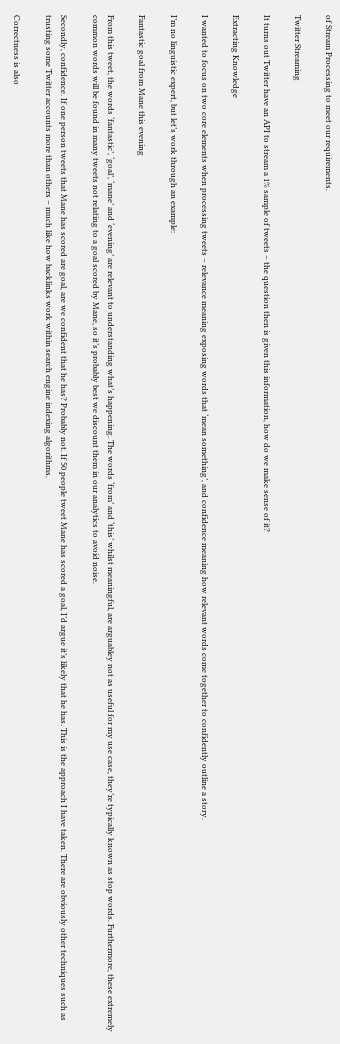of Stream Processing to meet our requirements.

Twitter Streaming

It turns out Twitter have an API to stream a 1% sample of tweets – the question then is given this information, how do we make sense of it?

Extracting Knowledge

I wanted to focus on two core elements when processing tweets – relevance meaning exposing words that ‘mean something’, and confidence meaning how relevant words come together to confidently outline a story.

I’m no linguistic expert, but let’s work through an example:

Fantastic goal from Mane this evening

From this tweet, the words ‘fantastic’, ‘goal’, ‘mane’ and ‘evening’ are relevant to understanding what’s happening. The words ‘from’ and ‘this’ whilst meaningful, are arguabley not as useful for my use case, they’re typically known as stop words. Furthermore, these extremely common words will be found in many tweets not relating to a goal scored by Mane, so it’s probably best we discount them in our analytics to avoid noise.

Secondly, confidence. If one person tweets that Mane has scored are goal, are we confident that he has? Probably not. If 50 people tweet Mane has scored a goal, I’d argue it’s likely that he has. This is the approach I have taken. There are obviously other techniques such as trusting some Twitter accounts more than others – much like how backlinks work within search engine indexing algorithms.

Correctness is also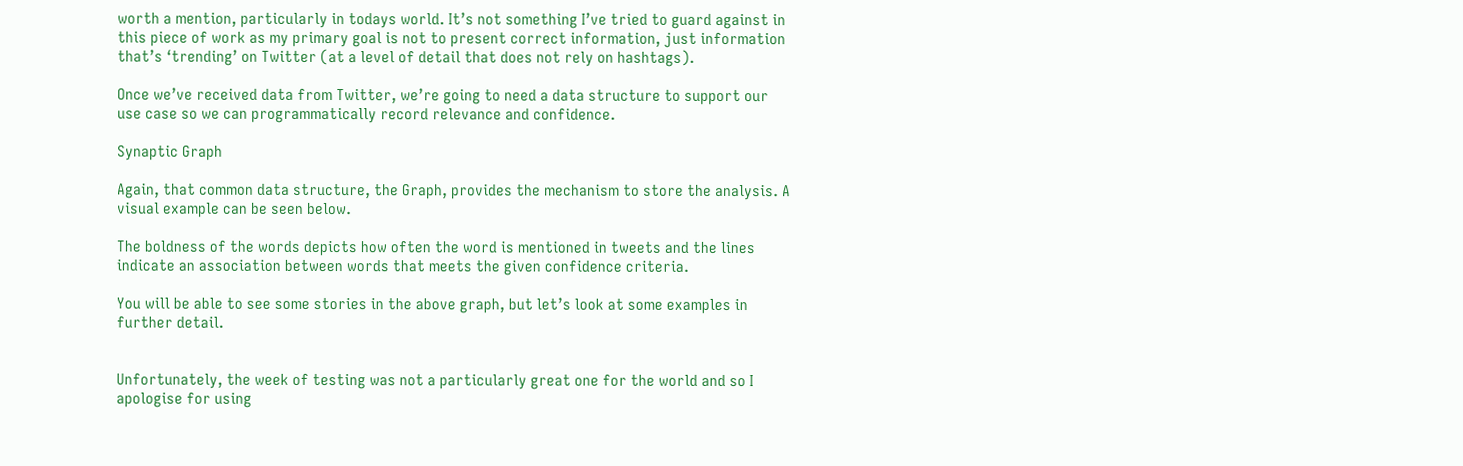worth a mention, particularly in todays world. It’s not something I’ve tried to guard against in this piece of work as my primary goal is not to present correct information, just information that’s ‘trending’ on Twitter (at a level of detail that does not rely on hashtags).

Once we’ve received data from Twitter, we’re going to need a data structure to support our use case so we can programmatically record relevance and confidence.

Synaptic Graph

Again, that common data structure, the Graph, provides the mechanism to store the analysis. A visual example can be seen below.

The boldness of the words depicts how often the word is mentioned in tweets and the lines indicate an association between words that meets the given confidence criteria.

You will be able to see some stories in the above graph, but let’s look at some examples in further detail.


Unfortunately, the week of testing was not a particularly great one for the world and so I apologise for using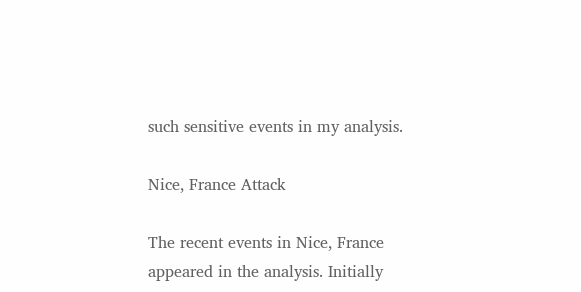such sensitive events in my analysis.

Nice, France Attack

The recent events in Nice, France appeared in the analysis. Initially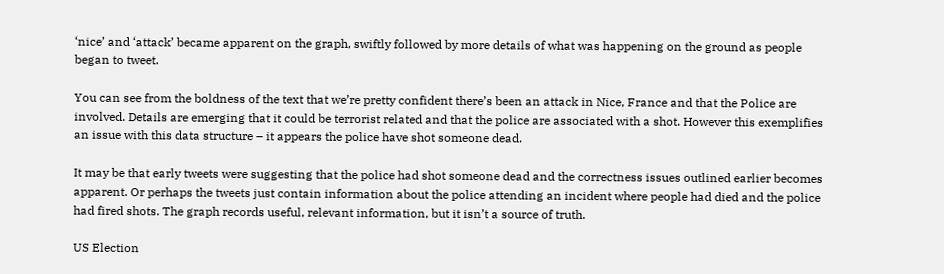‘nice’ and ‘attack’ became apparent on the graph, swiftly followed by more details of what was happening on the ground as people began to tweet.

You can see from the boldness of the text that we’re pretty confident there’s been an attack in Nice, France and that the Police are involved. Details are emerging that it could be terrorist related and that the police are associated with a shot. However this exemplifies an issue with this data structure – it appears the police have shot someone dead.

It may be that early tweets were suggesting that the police had shot someone dead and the correctness issues outlined earlier becomes apparent. Or perhaps the tweets just contain information about the police attending an incident where people had died and the police had fired shots. The graph records useful, relevant information, but it isn’t a source of truth.

US Election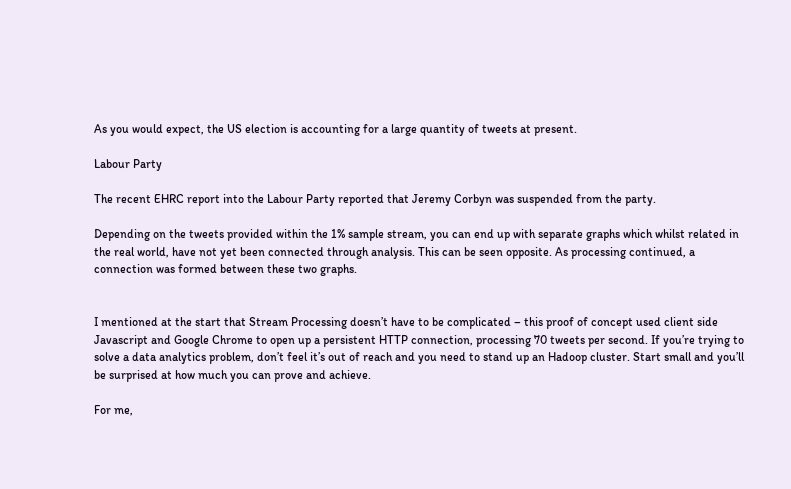As you would expect, the US election is accounting for a large quantity of tweets at present.

Labour Party

The recent EHRC report into the Labour Party reported that Jeremy Corbyn was suspended from the party.

Depending on the tweets provided within the 1% sample stream, you can end up with separate graphs which whilst related in the real world, have not yet been connected through analysis. This can be seen opposite. As processing continued, a connection was formed between these two graphs.


I mentioned at the start that Stream Processing doesn’t have to be complicated – this proof of concept used client side Javascript and Google Chrome to open up a persistent HTTP connection, processing 70 tweets per second. If you’re trying to solve a data analytics problem, don’t feel it’s out of reach and you need to stand up an Hadoop cluster. Start small and you’ll be surprised at how much you can prove and achieve.

For me,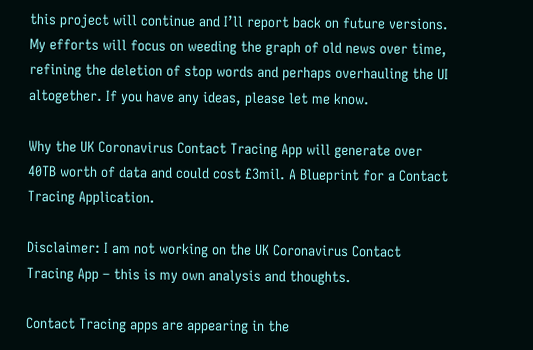this project will continue and I’ll report back on future versions. My efforts will focus on weeding the graph of old news over time, refining the deletion of stop words and perhaps overhauling the UI altogether. If you have any ideas, please let me know.

Why the UK Coronavirus Contact Tracing App will generate over 40TB worth of data and could cost £3mil. A Blueprint for a Contact Tracing Application.

Disclaimer: I am not working on the UK Coronavirus Contact Tracing App – this is my own analysis and thoughts.

Contact Tracing apps are appearing in the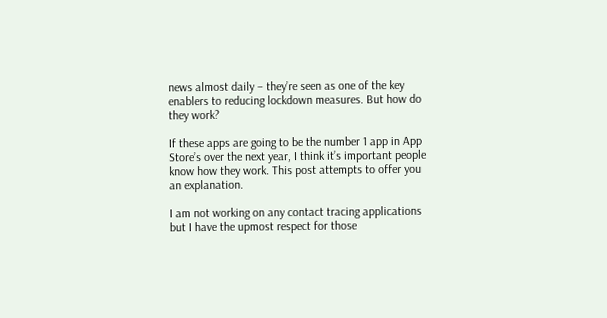news almost daily – they’re seen as one of the key enablers to reducing lockdown measures. But how do they work?

If these apps are going to be the number 1 app in App Store’s over the next year, I think it’s important people know how they work. This post attempts to offer you an explanation.

I am not working on any contact tracing applications but I have the upmost respect for those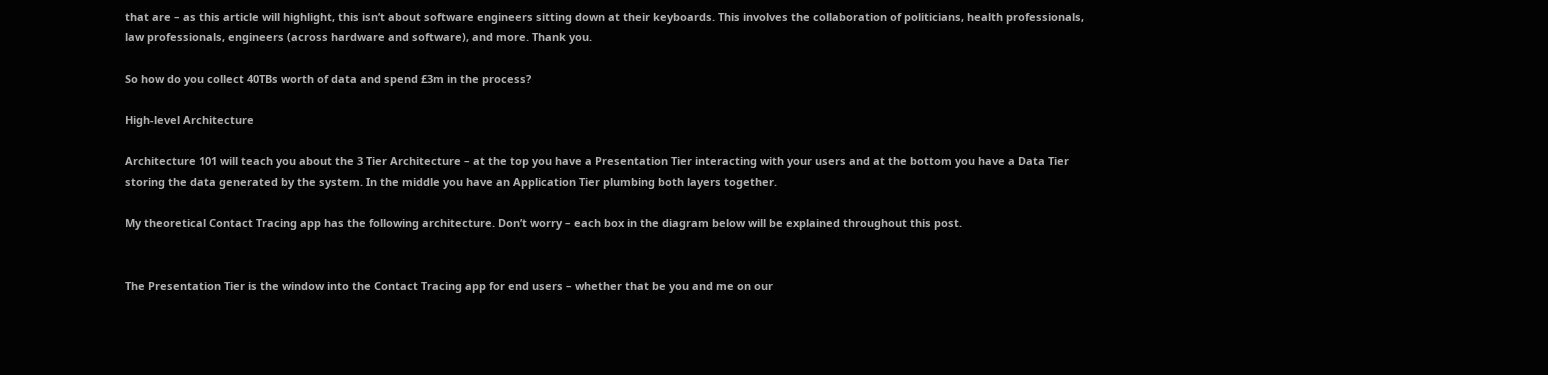that are – as this article will highlight, this isn’t about software engineers sitting down at their keyboards. This involves the collaboration of politicians, health professionals, law professionals, engineers (across hardware and software), and more. Thank you.

So how do you collect 40TBs worth of data and spend £3m in the process?

High-level Architecture

Architecture 101 will teach you about the 3 Tier Architecture – at the top you have a Presentation Tier interacting with your users and at the bottom you have a Data Tier storing the data generated by the system. In the middle you have an Application Tier plumbing both layers together.

My theoretical Contact Tracing app has the following architecture. Don’t worry – each box in the diagram below will be explained throughout this post.


The Presentation Tier is the window into the Contact Tracing app for end users – whether that be you and me on our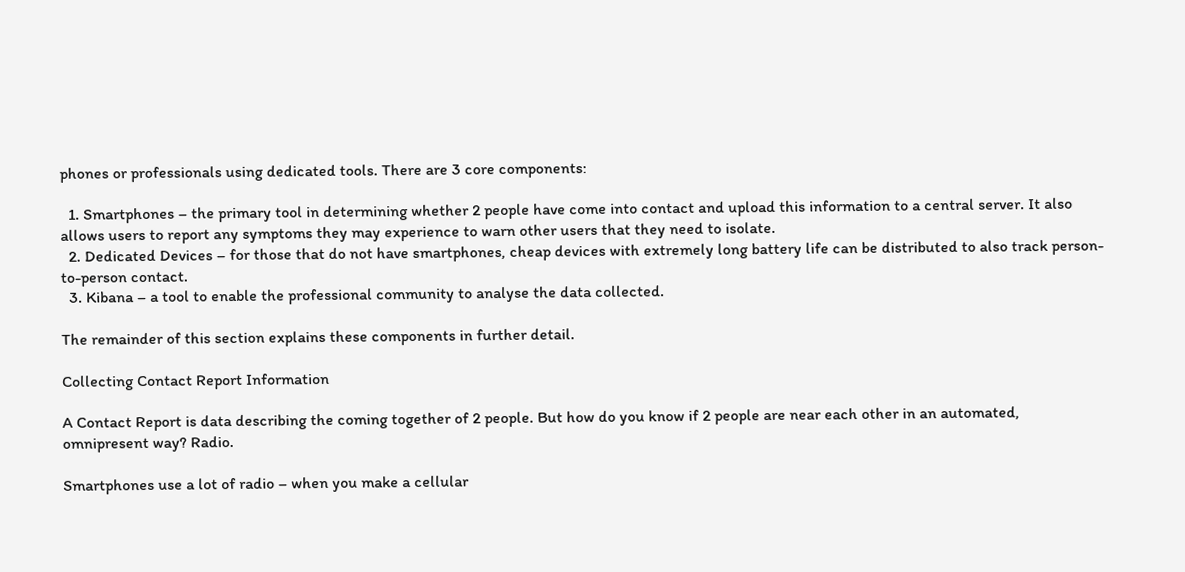phones or professionals using dedicated tools. There are 3 core components:

  1. Smartphones – the primary tool in determining whether 2 people have come into contact and upload this information to a central server. It also allows users to report any symptoms they may experience to warn other users that they need to isolate.
  2. Dedicated Devices – for those that do not have smartphones, cheap devices with extremely long battery life can be distributed to also track person-to-person contact.
  3. Kibana – a tool to enable the professional community to analyse the data collected.

The remainder of this section explains these components in further detail.

Collecting Contact Report Information

A Contact Report is data describing the coming together of 2 people. But how do you know if 2 people are near each other in an automated, omnipresent way? Radio.

Smartphones use a lot of radio – when you make a cellular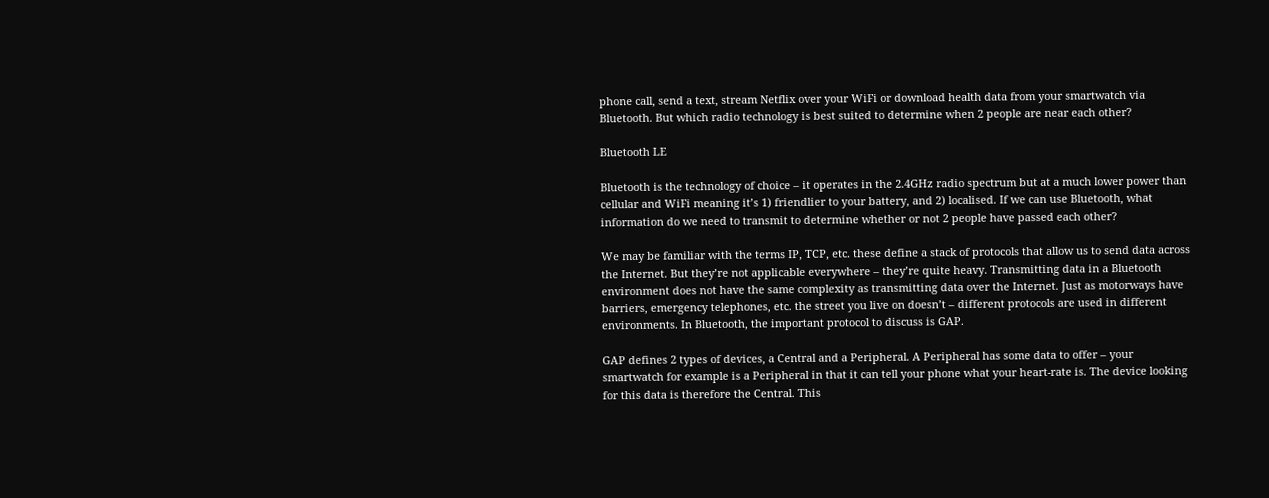phone call, send a text, stream Netflix over your WiFi or download health data from your smartwatch via Bluetooth. But which radio technology is best suited to determine when 2 people are near each other?

Bluetooth LE

Bluetooth is the technology of choice – it operates in the 2.4GHz radio spectrum but at a much lower power than cellular and WiFi meaning it’s 1) friendlier to your battery, and 2) localised. If we can use Bluetooth, what information do we need to transmit to determine whether or not 2 people have passed each other?

We may be familiar with the terms IP, TCP, etc. these define a stack of protocols that allow us to send data across the Internet. But they’re not applicable everywhere – they’re quite heavy. Transmitting data in a Bluetooth environment does not have the same complexity as transmitting data over the Internet. Just as motorways have barriers, emergency telephones, etc. the street you live on doesn’t – different protocols are used in different environments. In Bluetooth, the important protocol to discuss is GAP.

GAP defines 2 types of devices, a Central and a Peripheral. A Peripheral has some data to offer – your smartwatch for example is a Peripheral in that it can tell your phone what your heart-rate is. The device looking for this data is therefore the Central. This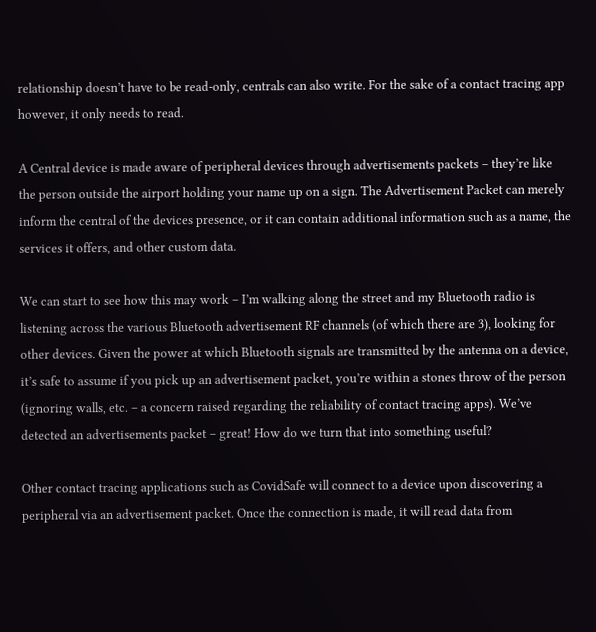relationship doesn’t have to be read-only, centrals can also write. For the sake of a contact tracing app however, it only needs to read.

A Central device is made aware of peripheral devices through advertisements packets – they’re like the person outside the airport holding your name up on a sign. The Advertisement Packet can merely inform the central of the devices presence, or it can contain additional information such as a name, the services it offers, and other custom data.

We can start to see how this may work – I’m walking along the street and my Bluetooth radio is listening across the various Bluetooth advertisement RF channels (of which there are 3), looking for other devices. Given the power at which Bluetooth signals are transmitted by the antenna on a device, it’s safe to assume if you pick up an advertisement packet, you’re within a stones throw of the person (ignoring walls, etc. – a concern raised regarding the reliability of contact tracing apps). We’ve detected an advertisements packet – great! How do we turn that into something useful?

Other contact tracing applications such as CovidSafe will connect to a device upon discovering a peripheral via an advertisement packet. Once the connection is made, it will read data from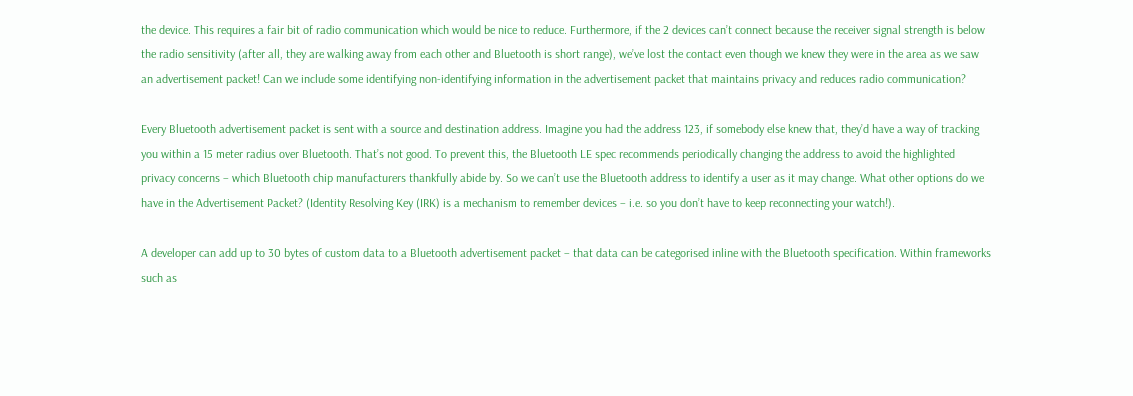the device. This requires a fair bit of radio communication which would be nice to reduce. Furthermore, if the 2 devices can’t connect because the receiver signal strength is below the radio sensitivity (after all, they are walking away from each other and Bluetooth is short range), we’ve lost the contact even though we knew they were in the area as we saw an advertisement packet! Can we include some identifying non-identifying information in the advertisement packet that maintains privacy and reduces radio communication?

Every Bluetooth advertisement packet is sent with a source and destination address. Imagine you had the address 123, if somebody else knew that, they’d have a way of tracking you within a 15 meter radius over Bluetooth. That’s not good. To prevent this, the Bluetooth LE spec recommends periodically changing the address to avoid the highlighted privacy concerns – which Bluetooth chip manufacturers thankfully abide by. So we can’t use the Bluetooth address to identify a user as it may change. What other options do we have in the Advertisement Packet? (Identity Resolving Key (IRK) is a mechanism to remember devices – i.e. so you don’t have to keep reconnecting your watch!).

A developer can add up to 30 bytes of custom data to a Bluetooth advertisement packet – that data can be categorised inline with the Bluetooth specification. Within frameworks such as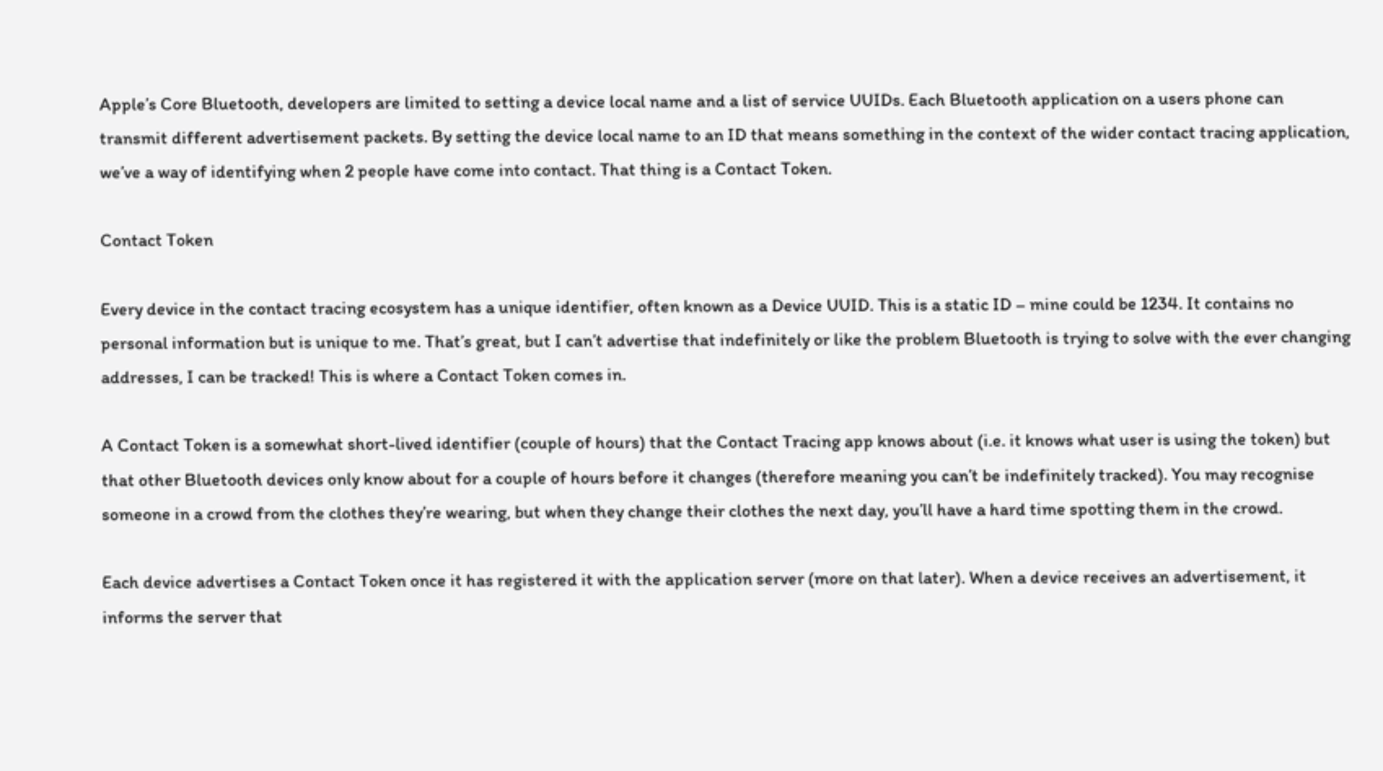Apple’s Core Bluetooth, developers are limited to setting a device local name and a list of service UUIDs. Each Bluetooth application on a users phone can transmit different advertisement packets. By setting the device local name to an ID that means something in the context of the wider contact tracing application, we’ve a way of identifying when 2 people have come into contact. That thing is a Contact Token.

Contact Token

Every device in the contact tracing ecosystem has a unique identifier, often known as a Device UUID. This is a static ID – mine could be 1234. It contains no personal information but is unique to me. That’s great, but I can’t advertise that indefinitely or like the problem Bluetooth is trying to solve with the ever changing addresses, I can be tracked! This is where a Contact Token comes in.

A Contact Token is a somewhat short-lived identifier (couple of hours) that the Contact Tracing app knows about (i.e. it knows what user is using the token) but that other Bluetooth devices only know about for a couple of hours before it changes (therefore meaning you can’t be indefinitely tracked). You may recognise someone in a crowd from the clothes they’re wearing, but when they change their clothes the next day, you’ll have a hard time spotting them in the crowd.

Each device advertises a Contact Token once it has registered it with the application server (more on that later). When a device receives an advertisement, it informs the server that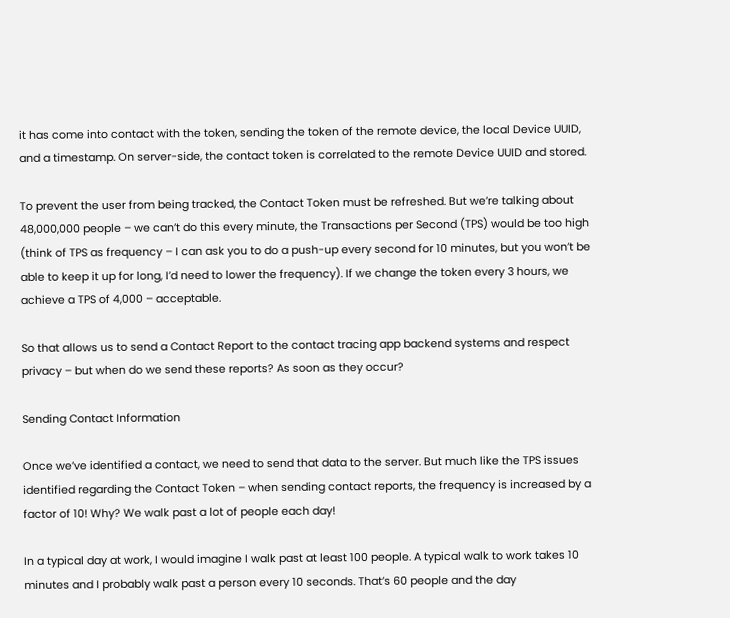it has come into contact with the token, sending the token of the remote device, the local Device UUID, and a timestamp. On server-side, the contact token is correlated to the remote Device UUID and stored.

To prevent the user from being tracked, the Contact Token must be refreshed. But we’re talking about 48,000,000 people – we can’t do this every minute, the Transactions per Second (TPS) would be too high (think of TPS as frequency – I can ask you to do a push-up every second for 10 minutes, but you won’t be able to keep it up for long, I’d need to lower the frequency). If we change the token every 3 hours, we achieve a TPS of 4,000 – acceptable.

So that allows us to send a Contact Report to the contact tracing app backend systems and respect privacy – but when do we send these reports? As soon as they occur?

Sending Contact Information

Once we’ve identified a contact, we need to send that data to the server. But much like the TPS issues identified regarding the Contact Token – when sending contact reports, the frequency is increased by a factor of 10! Why? We walk past a lot of people each day!

In a typical day at work, I would imagine I walk past at least 100 people. A typical walk to work takes 10 minutes and I probably walk past a person every 10 seconds. That’s 60 people and the day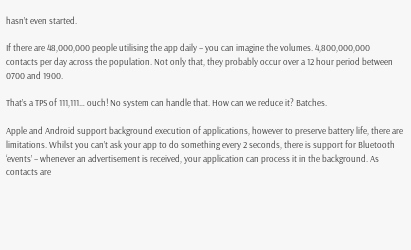hasn’t even started.

If there are 48,000,000 people utilising the app daily – you can imagine the volumes. 4,800,000,000 contacts per day across the population. Not only that, they probably occur over a 12 hour period between 0700 and 1900.

That’s a TPS of 111,111… ouch! No system can handle that. How can we reduce it? Batches.

Apple and Android support background execution of applications, however to preserve battery life, there are limitations. Whilst you can’t ask your app to do something every 2 seconds, there is support for Bluetooth ‘events’ – whenever an advertisement is received, your application can process it in the background. As contacts are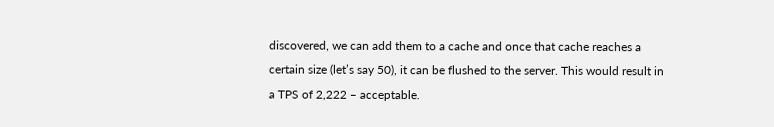discovered, we can add them to a cache and once that cache reaches a certain size (let’s say 50), it can be flushed to the server. This would result in a TPS of 2,222 – acceptable.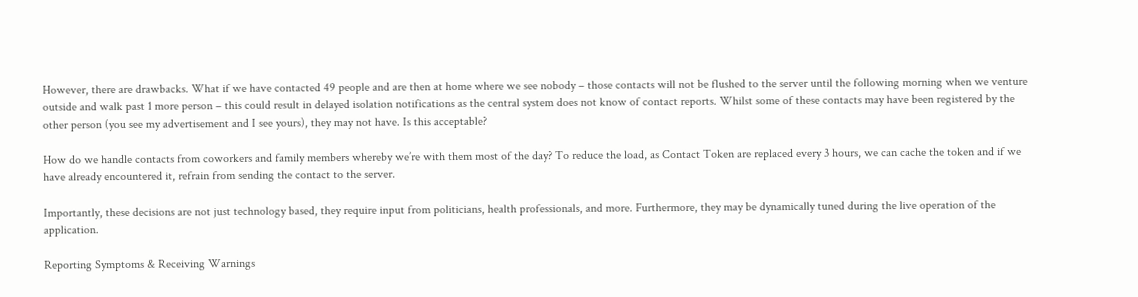However, there are drawbacks. What if we have contacted 49 people and are then at home where we see nobody – those contacts will not be flushed to the server until the following morning when we venture outside and walk past 1 more person – this could result in delayed isolation notifications as the central system does not know of contact reports. Whilst some of these contacts may have been registered by the other person (you see my advertisement and I see yours), they may not have. Is this acceptable?

How do we handle contacts from coworkers and family members whereby we’re with them most of the day? To reduce the load, as Contact Token are replaced every 3 hours, we can cache the token and if we have already encountered it, refrain from sending the contact to the server.

Importantly, these decisions are not just technology based, they require input from politicians, health professionals, and more. Furthermore, they may be dynamically tuned during the live operation of the application.

Reporting Symptoms & Receiving Warnings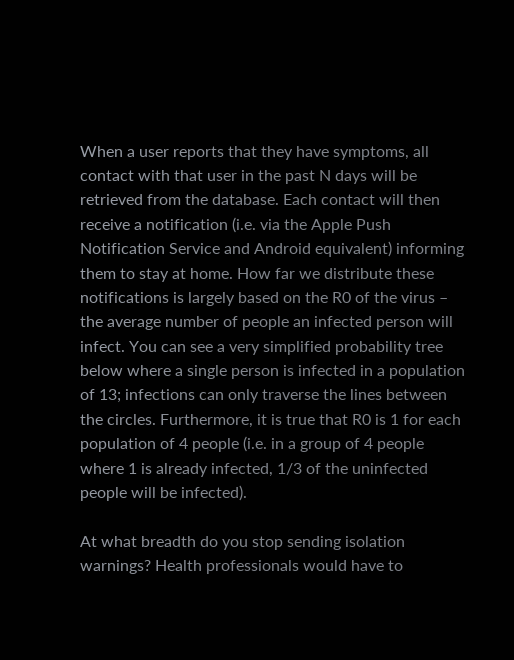When a user reports that they have symptoms, all contact with that user in the past N days will be retrieved from the database. Each contact will then receive a notification (i.e. via the Apple Push Notification Service and Android equivalent) informing them to stay at home. How far we distribute these notifications is largely based on the R0 of the virus – the average number of people an infected person will infect. You can see a very simplified probability tree below where a single person is infected in a population of 13; infections can only traverse the lines between the circles. Furthermore, it is true that R0 is 1 for each population of 4 people (i.e. in a group of 4 people where 1 is already infected, 1/3 of the uninfected people will be infected).

At what breadth do you stop sending isolation warnings? Health professionals would have to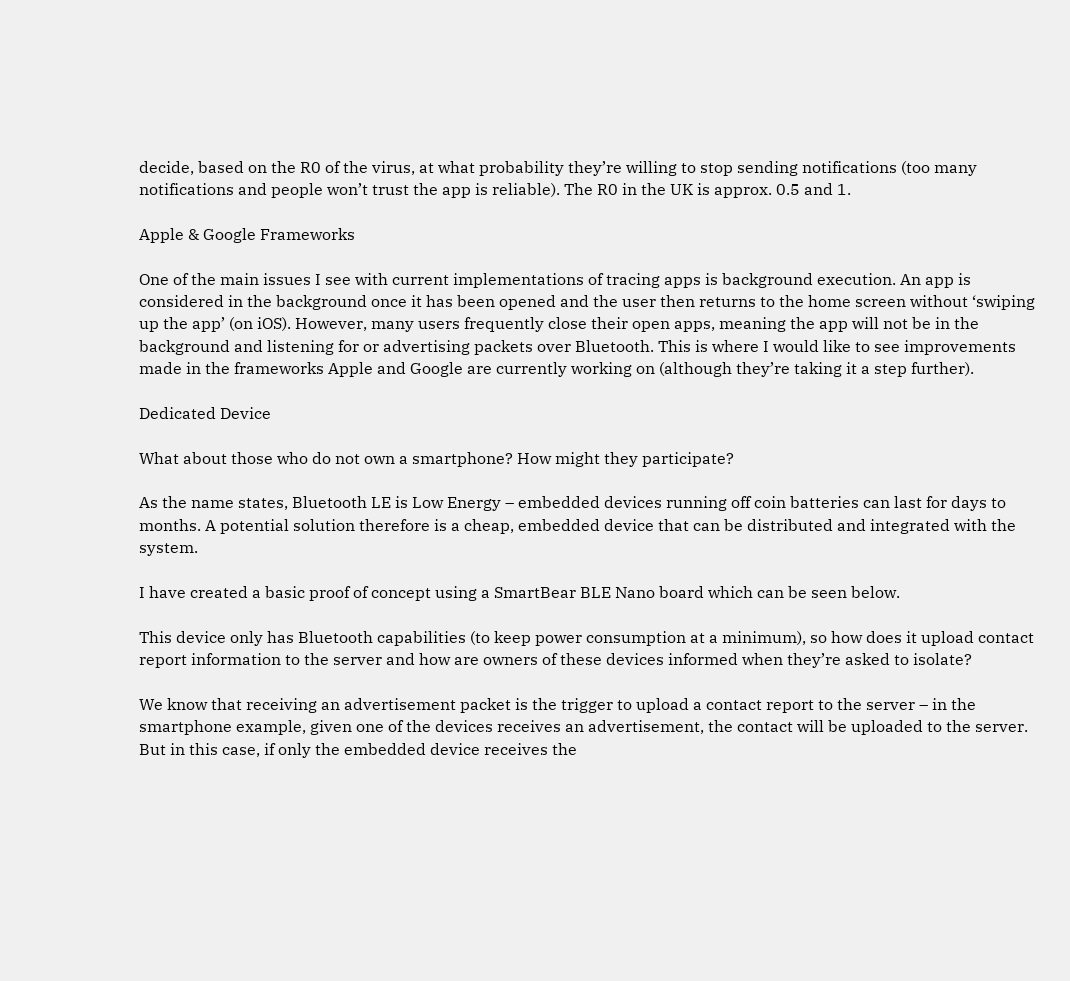decide, based on the R0 of the virus, at what probability they’re willing to stop sending notifications (too many notifications and people won’t trust the app is reliable). The R0 in the UK is approx. 0.5 and 1.

Apple & Google Frameworks

One of the main issues I see with current implementations of tracing apps is background execution. An app is considered in the background once it has been opened and the user then returns to the home screen without ‘swiping up the app’ (on iOS). However, many users frequently close their open apps, meaning the app will not be in the background and listening for or advertising packets over Bluetooth. This is where I would like to see improvements made in the frameworks Apple and Google are currently working on (although they’re taking it a step further).

Dedicated Device

What about those who do not own a smartphone? How might they participate?

As the name states, Bluetooth LE is Low Energy – embedded devices running off coin batteries can last for days to months. A potential solution therefore is a cheap, embedded device that can be distributed and integrated with the system.

I have created a basic proof of concept using a SmartBear BLE Nano board which can be seen below.

This device only has Bluetooth capabilities (to keep power consumption at a minimum), so how does it upload contact report information to the server and how are owners of these devices informed when they’re asked to isolate?

We know that receiving an advertisement packet is the trigger to upload a contact report to the server – in the smartphone example, given one of the devices receives an advertisement, the contact will be uploaded to the server. But in this case, if only the embedded device receives the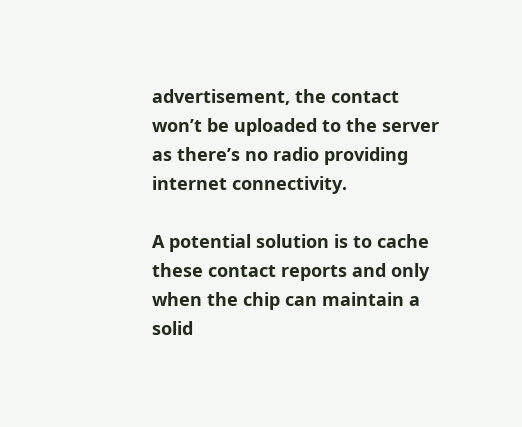advertisement, the contact won’t be uploaded to the server as there’s no radio providing internet connectivity.

A potential solution is to cache these contact reports and only when the chip can maintain a solid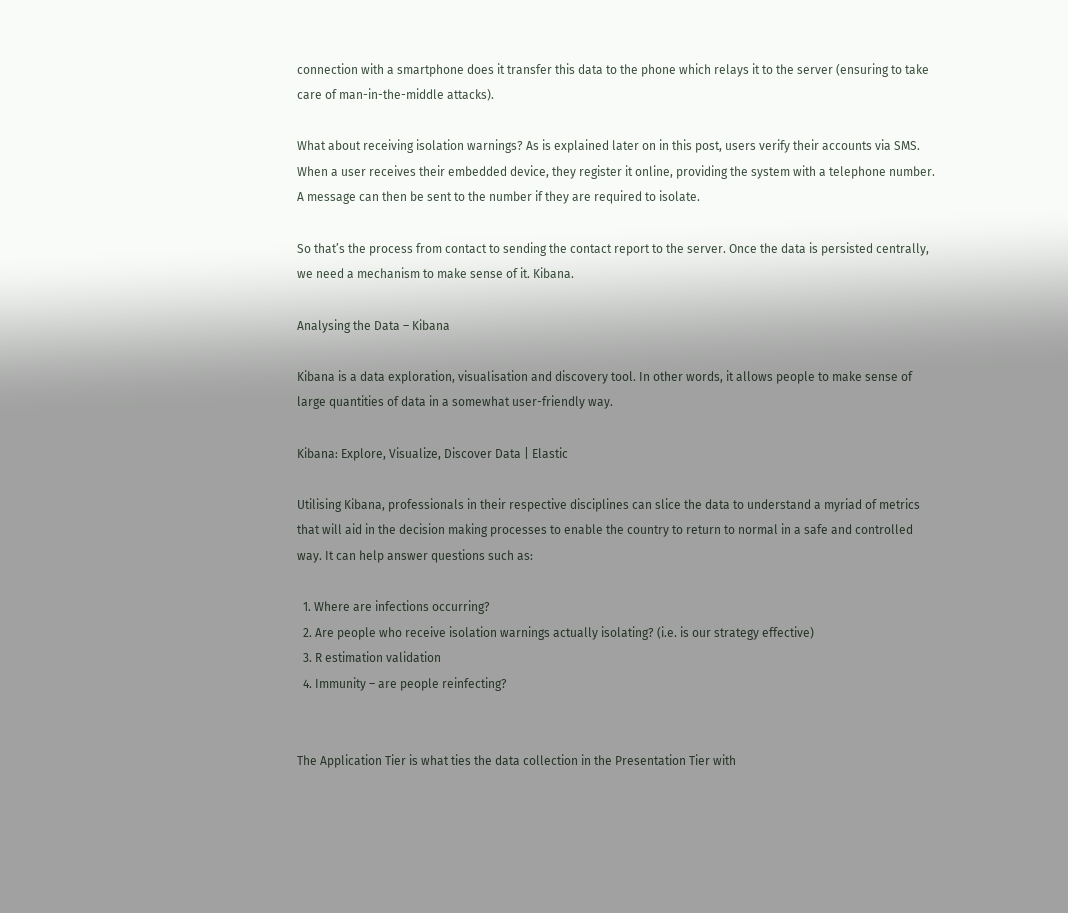connection with a smartphone does it transfer this data to the phone which relays it to the server (ensuring to take care of man-in-the-middle attacks).

What about receiving isolation warnings? As is explained later on in this post, users verify their accounts via SMS. When a user receives their embedded device, they register it online, providing the system with a telephone number. A message can then be sent to the number if they are required to isolate.

So that’s the process from contact to sending the contact report to the server. Once the data is persisted centrally, we need a mechanism to make sense of it. Kibana.

Analysing the Data – Kibana

Kibana is a data exploration, visualisation and discovery tool. In other words, it allows people to make sense of large quantities of data in a somewhat user-friendly way.

Kibana: Explore, Visualize, Discover Data | Elastic

Utilising Kibana, professionals in their respective disciplines can slice the data to understand a myriad of metrics that will aid in the decision making processes to enable the country to return to normal in a safe and controlled way. It can help answer questions such as:

  1. Where are infections occurring?
  2. Are people who receive isolation warnings actually isolating? (i.e. is our strategy effective)
  3. R estimation validation
  4. Immunity – are people reinfecting?


The Application Tier is what ties the data collection in the Presentation Tier with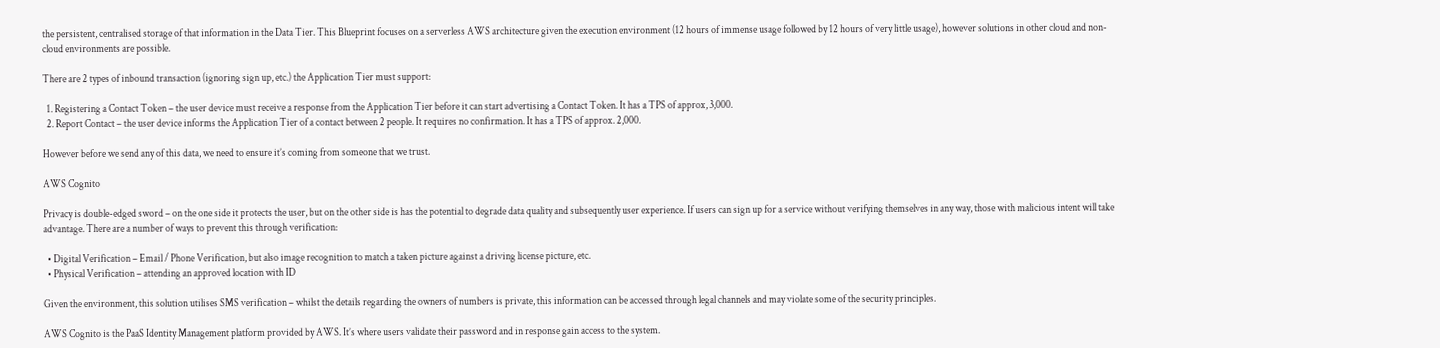the persistent, centralised storage of that information in the Data Tier. This Blueprint focuses on a serverless AWS architecture given the execution environment (12 hours of immense usage followed by 12 hours of very little usage), however solutions in other cloud and non-cloud environments are possible.

There are 2 types of inbound transaction (ignoring sign up, etc.) the Application Tier must support:

  1. Registering a Contact Token – the user device must receive a response from the Application Tier before it can start advertising a Contact Token. It has a TPS of approx, 3,000.
  2. Report Contact – the user device informs the Application Tier of a contact between 2 people. It requires no confirmation. It has a TPS of approx. 2,000.

However before we send any of this data, we need to ensure it’s coming from someone that we trust.

AWS Cognito

Privacy is double-edged sword – on the one side it protects the user, but on the other side is has the potential to degrade data quality and subsequently user experience. If users can sign up for a service without verifying themselves in any way, those with malicious intent will take advantage. There are a number of ways to prevent this through verification:

  • Digital Verification – Email / Phone Verification, but also image recognition to match a taken picture against a driving license picture, etc.
  • Physical Verification – attending an approved location with ID

Given the environment, this solution utilises SMS verification – whilst the details regarding the owners of numbers is private, this information can be accessed through legal channels and may violate some of the security principles.

AWS Cognito is the PaaS Identity Management platform provided by AWS. It’s where users validate their password and in response gain access to the system.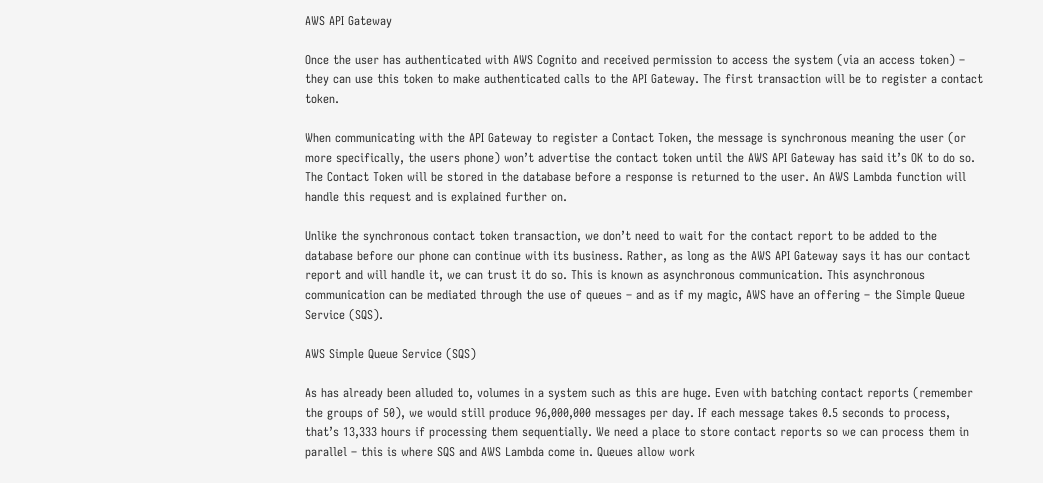AWS API Gateway

Once the user has authenticated with AWS Cognito and received permission to access the system (via an access token) – they can use this token to make authenticated calls to the API Gateway. The first transaction will be to register a contact token.

When communicating with the API Gateway to register a Contact Token, the message is synchronous meaning the user (or more specifically, the users phone) won’t advertise the contact token until the AWS API Gateway has said it’s OK to do so. The Contact Token will be stored in the database before a response is returned to the user. An AWS Lambda function will handle this request and is explained further on.

Unlike the synchronous contact token transaction, we don’t need to wait for the contact report to be added to the database before our phone can continue with its business. Rather, as long as the AWS API Gateway says it has our contact report and will handle it, we can trust it do so. This is known as asynchronous communication. This asynchronous communication can be mediated through the use of queues – and as if my magic, AWS have an offering – the Simple Queue Service (SQS).

AWS Simple Queue Service (SQS)

As has already been alluded to, volumes in a system such as this are huge. Even with batching contact reports (remember the groups of 50), we would still produce 96,000,000 messages per day. If each message takes 0.5 seconds to process, that’s 13,333 hours if processing them sequentially. We need a place to store contact reports so we can process them in parallel – this is where SQS and AWS Lambda come in. Queues allow work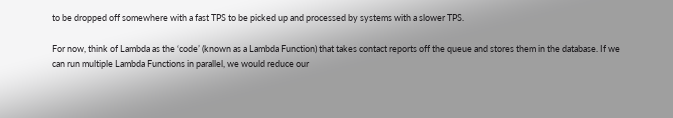to be dropped off somewhere with a fast TPS to be picked up and processed by systems with a slower TPS.

For now, think of Lambda as the ‘code’ (known as a Lambda Function) that takes contact reports off the queue and stores them in the database. If we can run multiple Lambda Functions in parallel, we would reduce our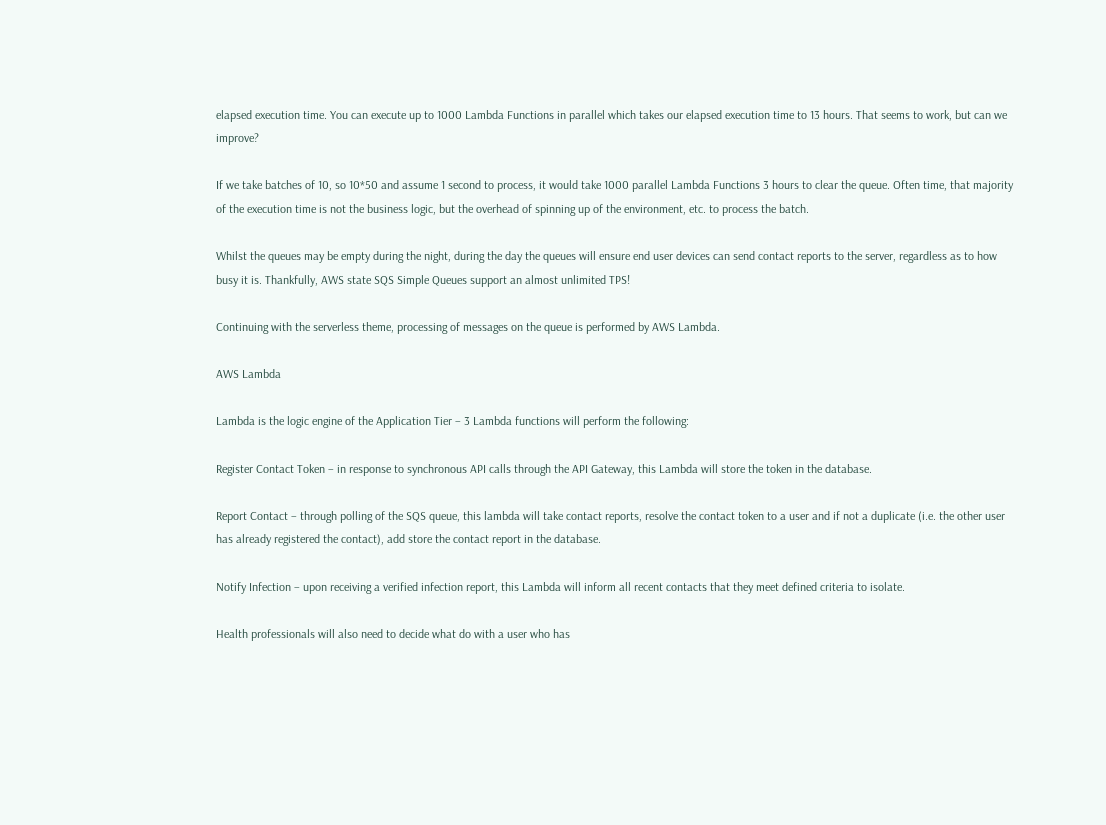elapsed execution time. You can execute up to 1000 Lambda Functions in parallel which takes our elapsed execution time to 13 hours. That seems to work, but can we improve?

If we take batches of 10, so 10*50 and assume 1 second to process, it would take 1000 parallel Lambda Functions 3 hours to clear the queue. Often time, that majority of the execution time is not the business logic, but the overhead of spinning up of the environment, etc. to process the batch.

Whilst the queues may be empty during the night, during the day the queues will ensure end user devices can send contact reports to the server, regardless as to how busy it is. Thankfully, AWS state SQS Simple Queues support an almost unlimited TPS!

Continuing with the serverless theme, processing of messages on the queue is performed by AWS Lambda.

AWS Lambda

Lambda is the logic engine of the Application Tier – 3 Lambda functions will perform the following:

Register Contact Token – in response to synchronous API calls through the API Gateway, this Lambda will store the token in the database.

Report Contact – through polling of the SQS queue, this lambda will take contact reports, resolve the contact token to a user and if not a duplicate (i.e. the other user has already registered the contact), add store the contact report in the database.

Notify Infection – upon receiving a verified infection report, this Lambda will inform all recent contacts that they meet defined criteria to isolate.

Health professionals will also need to decide what do with a user who has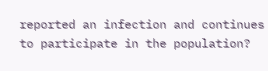reported an infection and continues to participate in the population?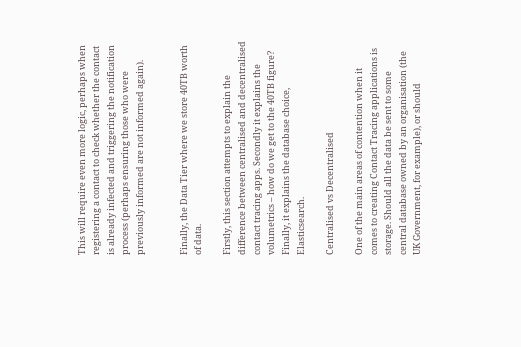This will require even more logic, perhaps when registering a contact to check whether the contact is already infected and triggering the notification process (perhaps ensuring those who were previously informed are not informed again).


Finally, the Data Tier where we store 40TB worth of data.

Firstly, this section attempts to explain the difference between centralised and decentralised contact tracing apps. Secondly it explains the volumetrics – how do we get to the 40TB figure? Finally, it explains the database choice, Elasticsearch.

Centralised vs Decentralised

One of the main areas of contention when it comes to creating Contact Tracing applications is storage. Should all the data be sent to some central database owned by an organisation (the UK Government, for example), or should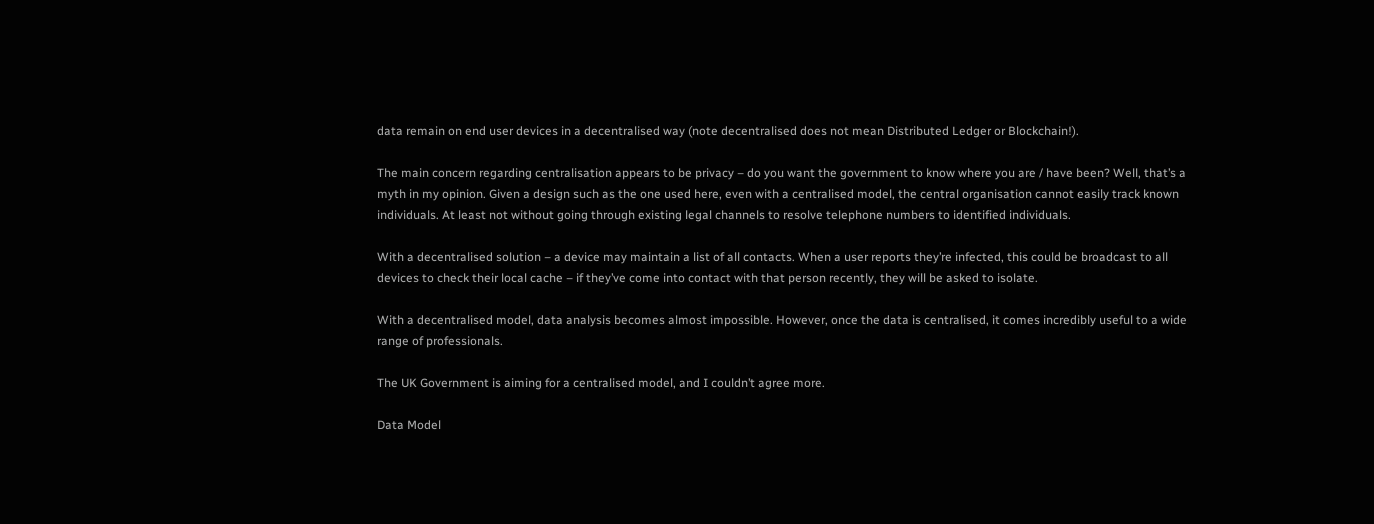data remain on end user devices in a decentralised way (note decentralised does not mean Distributed Ledger or Blockchain!).

The main concern regarding centralisation appears to be privacy – do you want the government to know where you are / have been? Well, that’s a myth in my opinion. Given a design such as the one used here, even with a centralised model, the central organisation cannot easily track known individuals. At least not without going through existing legal channels to resolve telephone numbers to identified individuals.

With a decentralised solution – a device may maintain a list of all contacts. When a user reports they’re infected, this could be broadcast to all devices to check their local cache – if they’ve come into contact with that person recently, they will be asked to isolate.

With a decentralised model, data analysis becomes almost impossible. However, once the data is centralised, it comes incredibly useful to a wide range of professionals.

The UK Government is aiming for a centralised model, and I couldn’t agree more.

Data Model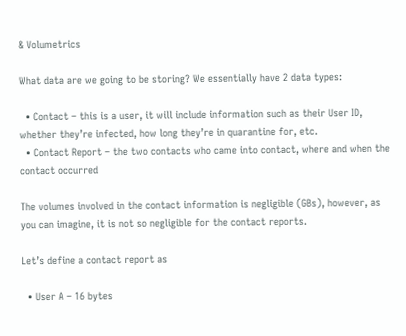& Volumetrics

What data are we going to be storing? We essentially have 2 data types:

  • Contact – this is a user, it will include information such as their User ID, whether they’re infected, how long they’re in quarantine for, etc.
  • Contact Report – the two contacts who came into contact, where and when the contact occurred

The volumes involved in the contact information is negligible (GBs), however, as you can imagine, it is not so negligible for the contact reports.

Let’s define a contact report as

  • User A – 16 bytes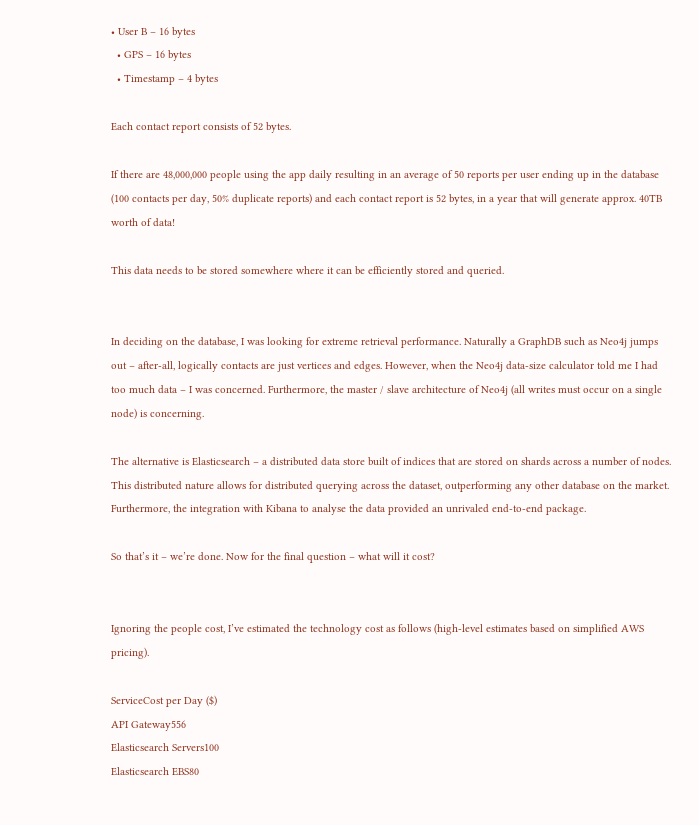• User B – 16 bytes
  • GPS – 16 bytes
  • Timestamp – 4 bytes

Each contact report consists of 52 bytes.

If there are 48,000,000 people using the app daily resulting in an average of 50 reports per user ending up in the database (100 contacts per day, 50% duplicate reports) and each contact report is 52 bytes, in a year that will generate approx. 40TB worth of data!

This data needs to be stored somewhere where it can be efficiently stored and queried.


In deciding on the database, I was looking for extreme retrieval performance. Naturally a GraphDB such as Neo4j jumps out – after-all, logically contacts are just vertices and edges. However, when the Neo4j data-size calculator told me I had too much data – I was concerned. Furthermore, the master / slave architecture of Neo4j (all writes must occur on a single node) is concerning.

The alternative is Elasticsearch – a distributed data store built of indices that are stored on shards across a number of nodes. This distributed nature allows for distributed querying across the dataset, outperforming any other database on the market. Furthermore, the integration with Kibana to analyse the data provided an unrivaled end-to-end package.

So that’s it – we’re done. Now for the final question – what will it cost?


Ignoring the people cost, I’ve estimated the technology cost as follows (high-level estimates based on simplified AWS pricing).

ServiceCost per Day ($)
API Gateway556
Elasticsearch Servers100
Elasticsearch EBS80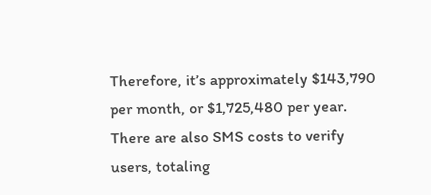Therefore, it’s approximately $143,790 per month, or $1,725,480 per year. There are also SMS costs to verify users, totaling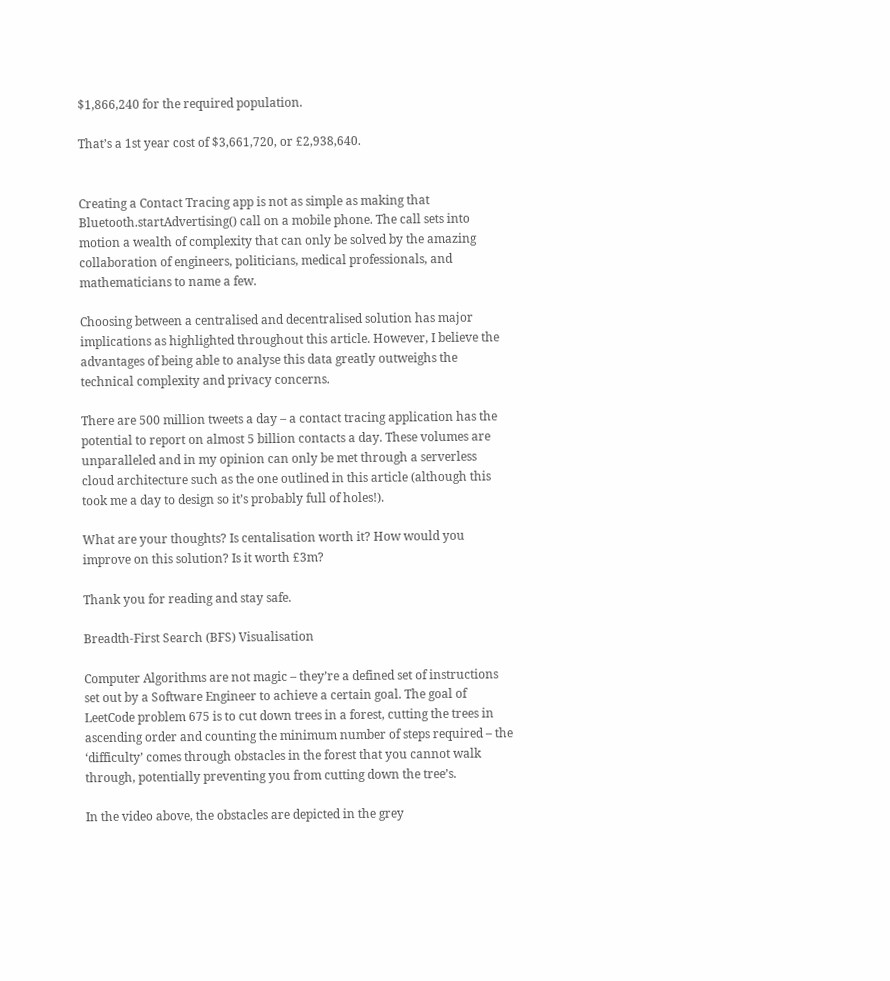$1,866,240 for the required population.

That’s a 1st year cost of $3,661,720, or £2,938,640.


Creating a Contact Tracing app is not as simple as making that Bluetooth.startAdvertising() call on a mobile phone. The call sets into motion a wealth of complexity that can only be solved by the amazing collaboration of engineers, politicians, medical professionals, and mathematicians to name a few.

Choosing between a centralised and decentralised solution has major implications as highlighted throughout this article. However, I believe the advantages of being able to analyse this data greatly outweighs the technical complexity and privacy concerns.

There are 500 million tweets a day – a contact tracing application has the potential to report on almost 5 billion contacts a day. These volumes are unparalleled and in my opinion can only be met through a serverless cloud architecture such as the one outlined in this article (although this took me a day to design so it’s probably full of holes!).

What are your thoughts? Is centalisation worth it? How would you improve on this solution? Is it worth £3m?

Thank you for reading and stay safe.

Breadth-First Search (BFS) Visualisation

Computer Algorithms are not magic – they’re a defined set of instructions set out by a Software Engineer to achieve a certain goal. The goal of LeetCode problem 675 is to cut down trees in a forest, cutting the trees in ascending order and counting the minimum number of steps required – the ‘difficulty’ comes through obstacles in the forest that you cannot walk through, potentially preventing you from cutting down the tree’s.

In the video above, the obstacles are depicted in the grey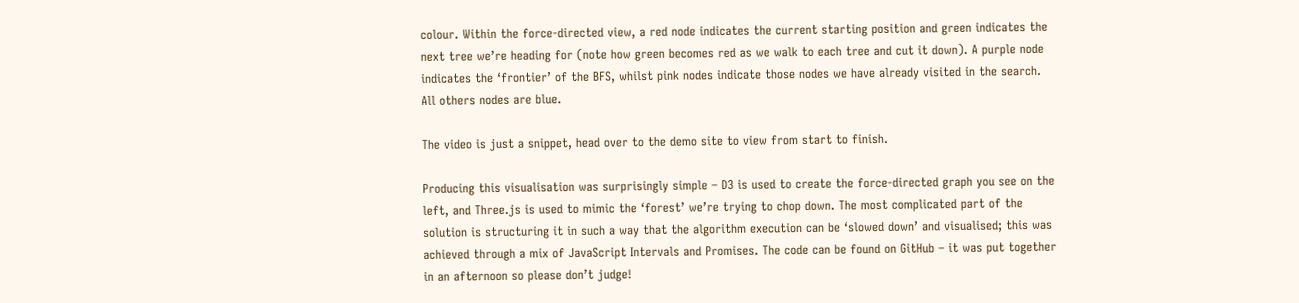colour. Within the force-directed view, a red node indicates the current starting position and green indicates the next tree we’re heading for (note how green becomes red as we walk to each tree and cut it down). A purple node indicates the ‘frontier’ of the BFS, whilst pink nodes indicate those nodes we have already visited in the search. All others nodes are blue.

The video is just a snippet, head over to the demo site to view from start to finish.

Producing this visualisation was surprisingly simple – D3 is used to create the force-directed graph you see on the left, and Three.js is used to mimic the ‘forest’ we’re trying to chop down. The most complicated part of the solution is structuring it in such a way that the algorithm execution can be ‘slowed down’ and visualised; this was achieved through a mix of JavaScript Intervals and Promises. The code can be found on GitHub – it was put together in an afternoon so please don’t judge!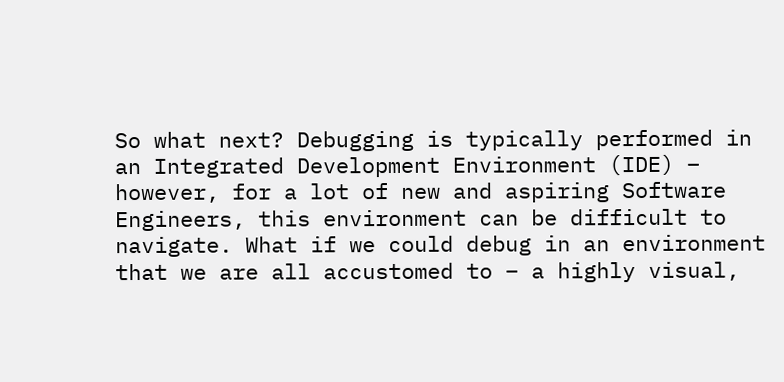So what next? Debugging is typically performed in an Integrated Development Environment (IDE) – however, for a lot of new and aspiring Software Engineers, this environment can be difficult to navigate. What if we could debug in an environment that we are all accustomed to – a highly visual,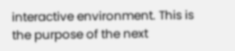interactive environment. This is the purpose of the next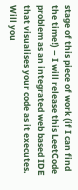stage of this piece of work (if I can find the time!) – I will release this LeetCode problem as an integrated web based IDE that visualises your code as it executes. Will you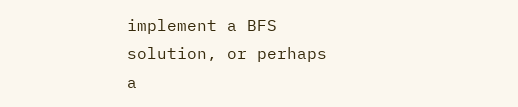implement a BFS solution, or perhaps a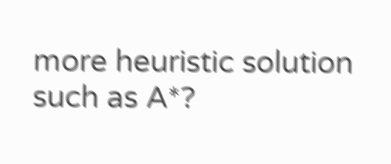more heuristic solution such as A*?